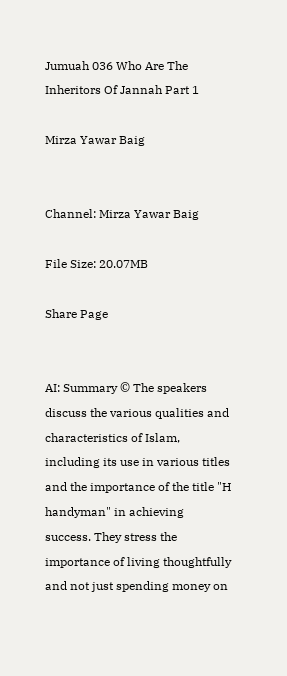Jumuah 036 Who Are The Inheritors Of Jannah Part 1

Mirza Yawar Baig


Channel: Mirza Yawar Baig

File Size: 20.07MB

Share Page


AI: Summary © The speakers discuss the various qualities and characteristics of Islam, including its use in various titles and the importance of the title "H handyman" in achieving success. They stress the importance of living thoughtfully and not just spending money on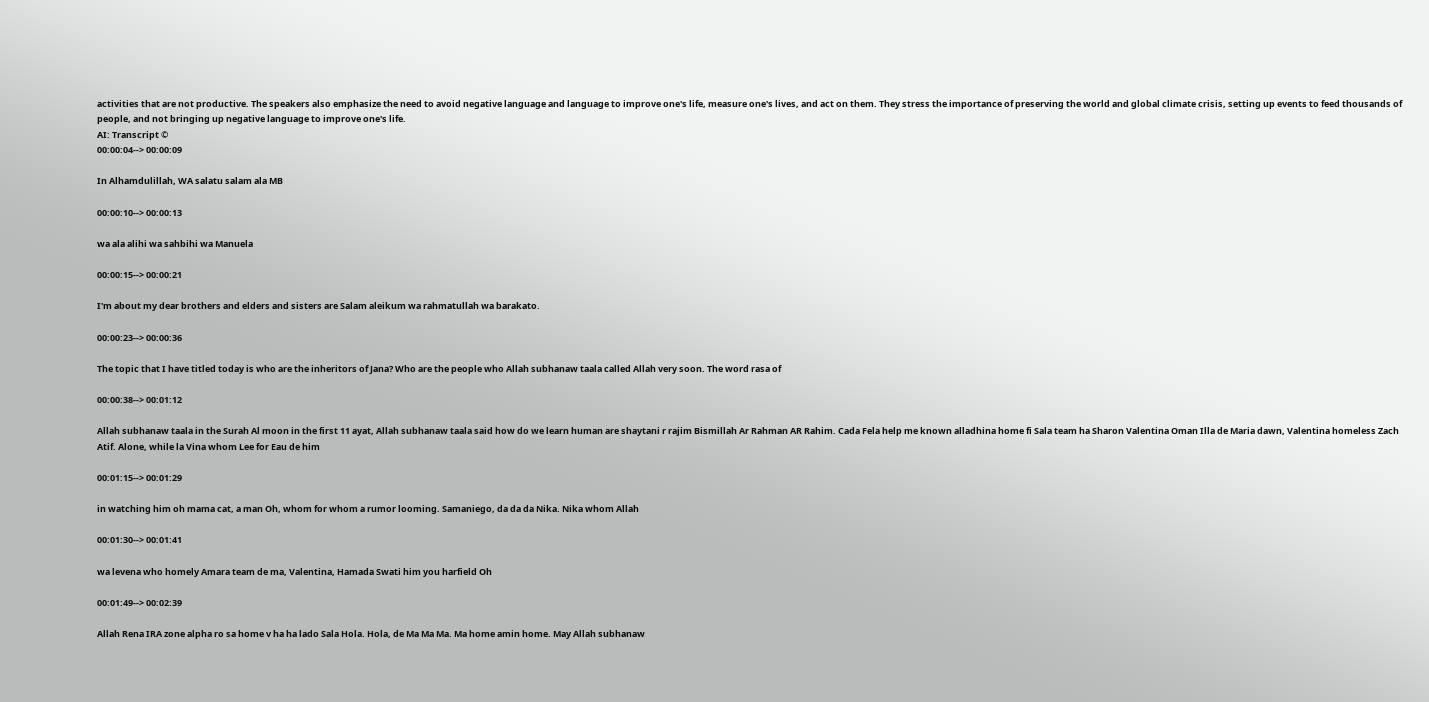activities that are not productive. The speakers also emphasize the need to avoid negative language and language to improve one's life, measure one's lives, and act on them. They stress the importance of preserving the world and global climate crisis, setting up events to feed thousands of people, and not bringing up negative language to improve one's life.
AI: Transcript ©
00:00:04--> 00:00:09

In Alhamdulillah, WA salatu salam ala MB

00:00:10--> 00:00:13

wa ala alihi wa sahbihi wa Manuela

00:00:15--> 00:00:21

I'm about my dear brothers and elders and sisters are Salam aleikum wa rahmatullah wa barakato.

00:00:23--> 00:00:36

The topic that I have titled today is who are the inheritors of Jana? Who are the people who Allah subhanaw taala called Allah very soon. The word rasa of

00:00:38--> 00:01:12

Allah subhanaw taala in the Surah Al moon in the first 11 ayat, Allah subhanaw taala said how do we learn human are shaytani r rajim Bismillah Ar Rahman AR Rahim. Cada Fela help me known alladhina home fi Sala team ha Sharon Valentina Oman Illa de Maria dawn, Valentina homeless Zach Atif. Alone, while la Vina whom Lee for Eau de him

00:01:15--> 00:01:29

in watching him oh mama cat, a man Oh, whom for whom a rumor looming. Samaniego, da da da Nika. Nika whom Allah

00:01:30--> 00:01:41

wa levena who homely Amara team de ma, Valentina, Hamada Swati him you harfield Oh

00:01:49--> 00:02:39

Allah Rena IRA zone alpha ro sa home v ha ha lado Sala Hola. Hola, de Ma Ma Ma. Ma home amin home. May Allah subhanaw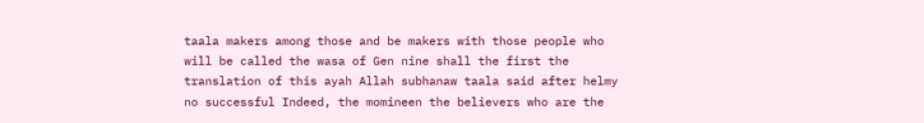taala makers among those and be makers with those people who will be called the wasa of Gen nine shall the first the translation of this ayah Allah subhanaw taala said after helmy no successful Indeed, the momineen the believers who are the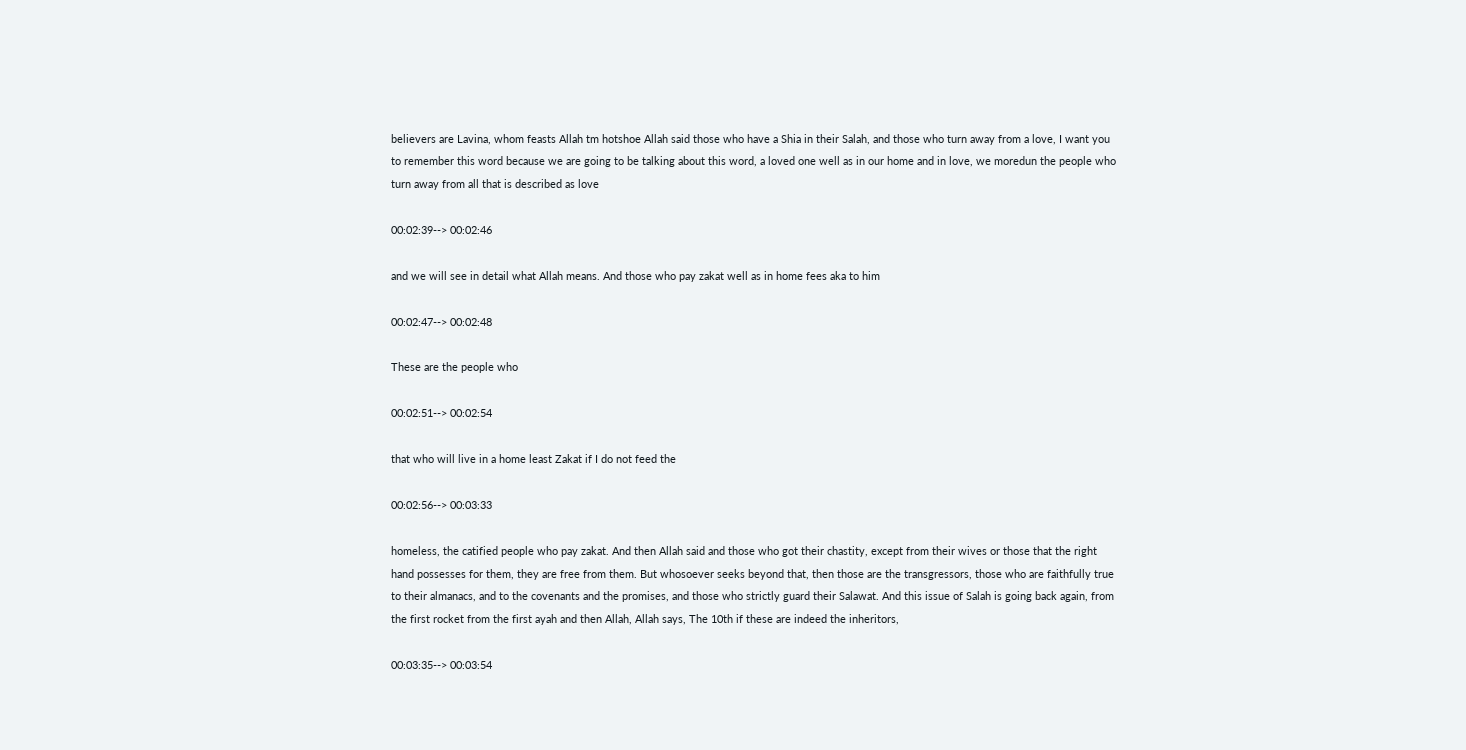believers are Lavina, whom feasts Allah tm hotshoe Allah said those who have a Shia in their Salah, and those who turn away from a love, I want you to remember this word because we are going to be talking about this word, a loved one well as in our home and in love, we moredun the people who turn away from all that is described as love

00:02:39--> 00:02:46

and we will see in detail what Allah means. And those who pay zakat well as in home fees aka to him

00:02:47--> 00:02:48

These are the people who

00:02:51--> 00:02:54

that who will live in a home least Zakat if I do not feed the

00:02:56--> 00:03:33

homeless, the catified people who pay zakat. And then Allah said and those who got their chastity, except from their wives or those that the right hand possesses for them, they are free from them. But whosoever seeks beyond that, then those are the transgressors, those who are faithfully true to their almanacs, and to the covenants and the promises, and those who strictly guard their Salawat. And this issue of Salah is going back again, from the first rocket from the first ayah and then Allah, Allah says, The 10th if these are indeed the inheritors,

00:03:35--> 00:03:54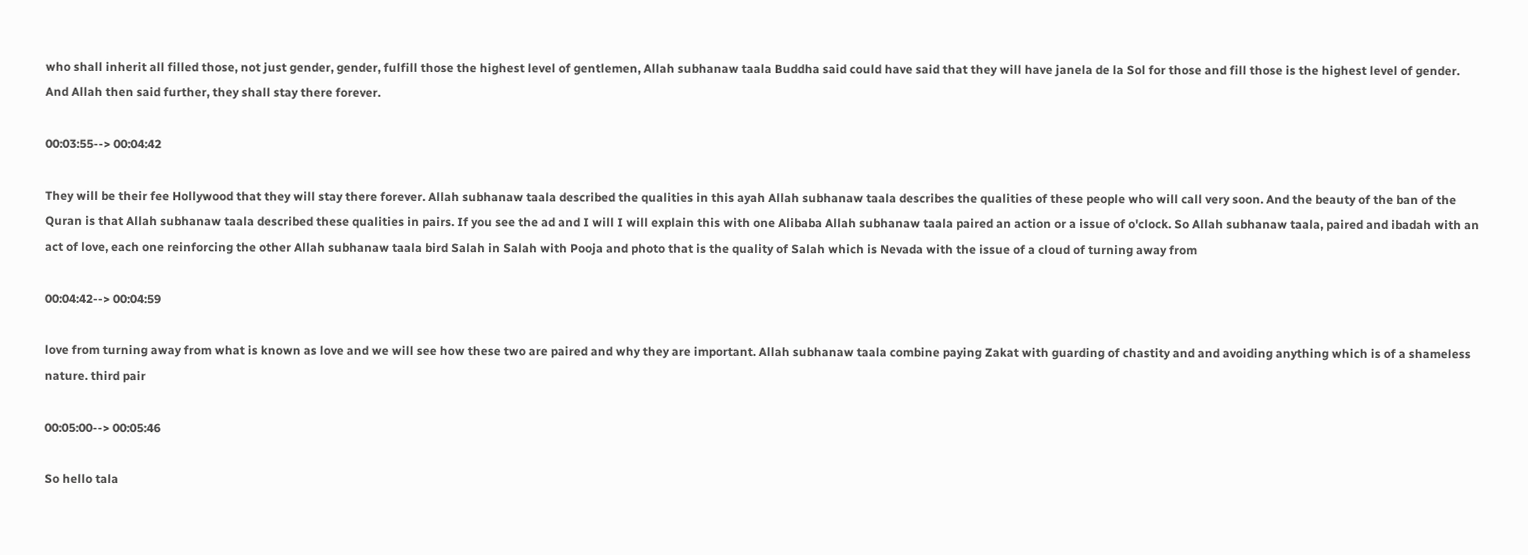who shall inherit all filled those, not just gender, gender, fulfill those the highest level of gentlemen, Allah subhanaw taala Buddha said could have said that they will have janela de la Sol for those and fill those is the highest level of gender. And Allah then said further, they shall stay there forever.

00:03:55--> 00:04:42

They will be their fee Hollywood that they will stay there forever. Allah subhanaw taala described the qualities in this ayah Allah subhanaw taala describes the qualities of these people who will call very soon. And the beauty of the ban of the Quran is that Allah subhanaw taala described these qualities in pairs. If you see the ad and I will I will explain this with one Alibaba Allah subhanaw taala paired an action or a issue of o'clock. So Allah subhanaw taala, paired and ibadah with an act of love, each one reinforcing the other Allah subhanaw taala bird Salah in Salah with Pooja and photo that is the quality of Salah which is Nevada with the issue of a cloud of turning away from

00:04:42--> 00:04:59

love from turning away from what is known as love and we will see how these two are paired and why they are important. Allah subhanaw taala combine paying Zakat with guarding of chastity and and avoiding anything which is of a shameless nature. third pair

00:05:00--> 00:05:46

So hello tala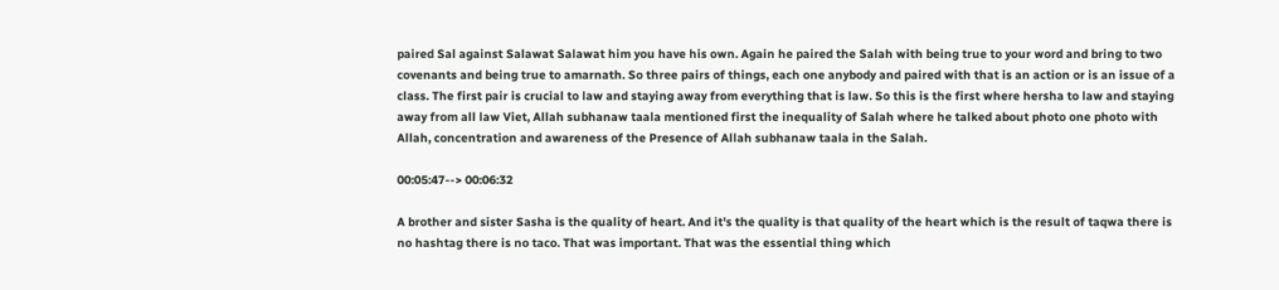paired Sal against Salawat Salawat him you have his own. Again he paired the Salah with being true to your word and bring to two covenants and being true to amarnath. So three pairs of things, each one anybody and paired with that is an action or is an issue of a class. The first pair is crucial to law and staying away from everything that is law. So this is the first where hersha to law and staying away from all law Viet, Allah subhanaw taala mentioned first the inequality of Salah where he talked about photo one photo with Allah, concentration and awareness of the Presence of Allah subhanaw taala in the Salah.

00:05:47--> 00:06:32

A brother and sister Sasha is the quality of heart. And it's the quality is that quality of the heart which is the result of taqwa there is no hashtag there is no taco. That was important. That was the essential thing which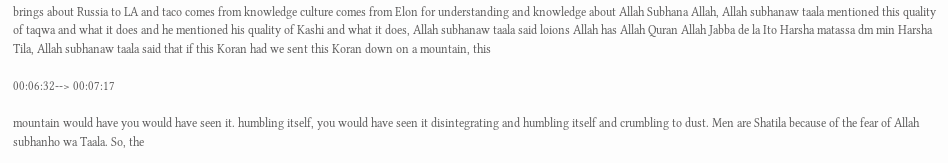brings about Russia to LA and taco comes from knowledge culture comes from Elon for understanding and knowledge about Allah Subhana Allah, Allah subhanaw taala mentioned this quality of taqwa and what it does and he mentioned his quality of Kashi and what it does, Allah subhanaw taala said loions Allah has Allah Quran Allah Jabba de la Ito Harsha matassa dm min Harsha Tila, Allah subhanaw taala said that if this Koran had we sent this Koran down on a mountain, this

00:06:32--> 00:07:17

mountain would have you would have seen it. humbling itself, you would have seen it disintegrating and humbling itself and crumbling to dust. Men are Shatila because of the fear of Allah subhanho wa Taala. So, the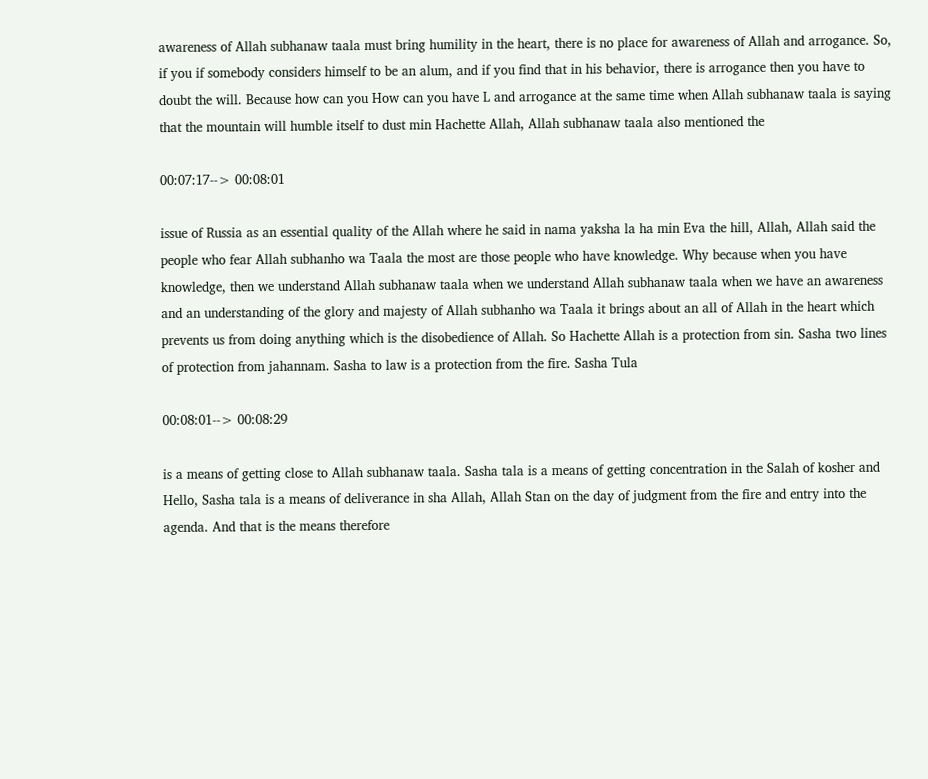awareness of Allah subhanaw taala must bring humility in the heart, there is no place for awareness of Allah and arrogance. So, if you if somebody considers himself to be an alum, and if you find that in his behavior, there is arrogance then you have to doubt the will. Because how can you How can you have L and arrogance at the same time when Allah subhanaw taala is saying that the mountain will humble itself to dust min Hachette Allah, Allah subhanaw taala also mentioned the

00:07:17--> 00:08:01

issue of Russia as an essential quality of the Allah where he said in nama yaksha la ha min Eva the hill, Allah, Allah said the people who fear Allah subhanho wa Taala the most are those people who have knowledge. Why because when you have knowledge, then we understand Allah subhanaw taala when we understand Allah subhanaw taala when we have an awareness and an understanding of the glory and majesty of Allah subhanho wa Taala it brings about an all of Allah in the heart which prevents us from doing anything which is the disobedience of Allah. So Hachette Allah is a protection from sin. Sasha two lines of protection from jahannam. Sasha to law is a protection from the fire. Sasha Tula

00:08:01--> 00:08:29

is a means of getting close to Allah subhanaw taala. Sasha tala is a means of getting concentration in the Salah of kosher and Hello, Sasha tala is a means of deliverance in sha Allah, Allah Stan on the day of judgment from the fire and entry into the agenda. And that is the means therefore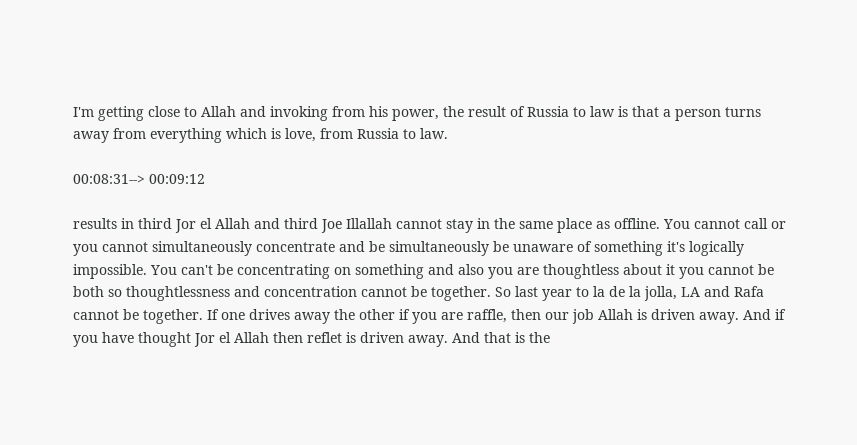I'm getting close to Allah and invoking from his power, the result of Russia to law is that a person turns away from everything which is love, from Russia to law.

00:08:31--> 00:09:12

results in third Jor el Allah and third Joe Illallah cannot stay in the same place as offline. You cannot call or you cannot simultaneously concentrate and be simultaneously be unaware of something it's logically impossible. You can't be concentrating on something and also you are thoughtless about it you cannot be both so thoughtlessness and concentration cannot be together. So last year to la de la jolla, LA and Rafa cannot be together. If one drives away the other if you are raffle, then our job Allah is driven away. And if you have thought Jor el Allah then reflet is driven away. And that is the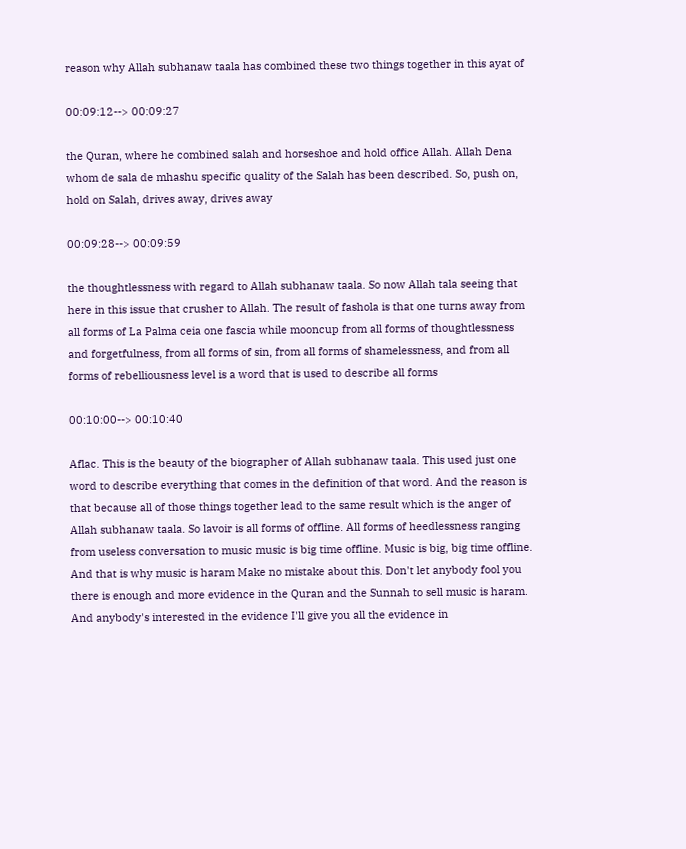reason why Allah subhanaw taala has combined these two things together in this ayat of

00:09:12--> 00:09:27

the Quran, where he combined salah and horseshoe and hold office Allah. Allah Dena whom de sala de mhashu specific quality of the Salah has been described. So, push on, hold on Salah, drives away, drives away

00:09:28--> 00:09:59

the thoughtlessness with regard to Allah subhanaw taala. So now Allah tala seeing that here in this issue that crusher to Allah. The result of fashola is that one turns away from all forms of La Palma ceia one fascia while mooncup from all forms of thoughtlessness and forgetfulness, from all forms of sin, from all forms of shamelessness, and from all forms of rebelliousness level is a word that is used to describe all forms

00:10:00--> 00:10:40

Aflac. This is the beauty of the biographer of Allah subhanaw taala. This used just one word to describe everything that comes in the definition of that word. And the reason is that because all of those things together lead to the same result which is the anger of Allah subhanaw taala. So lavoir is all forms of offline. All forms of heedlessness ranging from useless conversation to music music is big time offline. Music is big, big time offline. And that is why music is haram Make no mistake about this. Don't let anybody fool you there is enough and more evidence in the Quran and the Sunnah to sell music is haram. And anybody's interested in the evidence I'll give you all the evidence in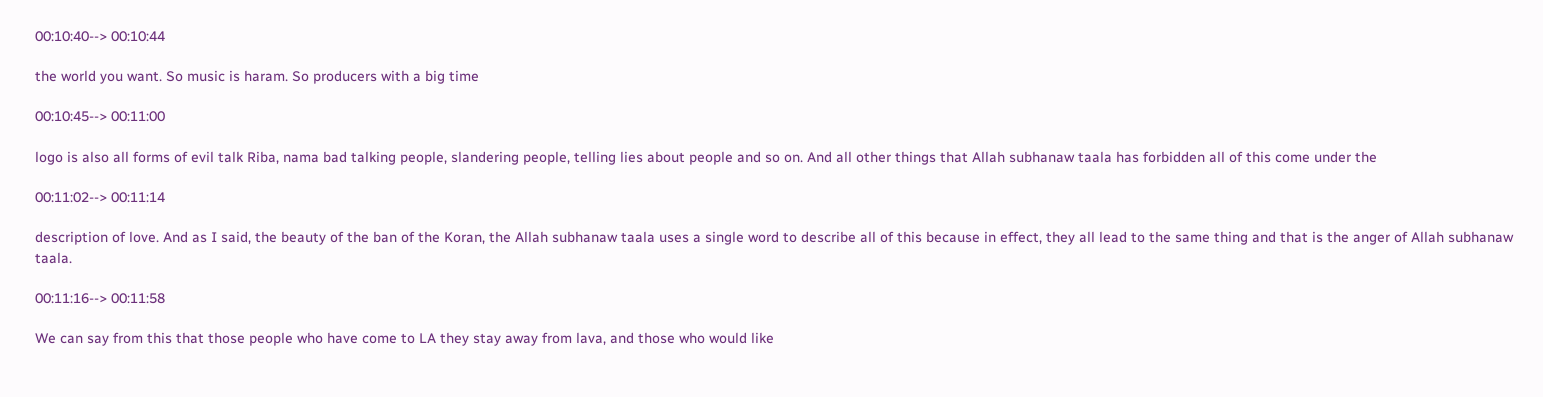00:10:40--> 00:10:44

the world you want. So music is haram. So producers with a big time

00:10:45--> 00:11:00

logo is also all forms of evil talk Riba, nama bad talking people, slandering people, telling lies about people and so on. And all other things that Allah subhanaw taala has forbidden all of this come under the

00:11:02--> 00:11:14

description of love. And as I said, the beauty of the ban of the Koran, the Allah subhanaw taala uses a single word to describe all of this because in effect, they all lead to the same thing and that is the anger of Allah subhanaw taala.

00:11:16--> 00:11:58

We can say from this that those people who have come to LA they stay away from lava, and those who would like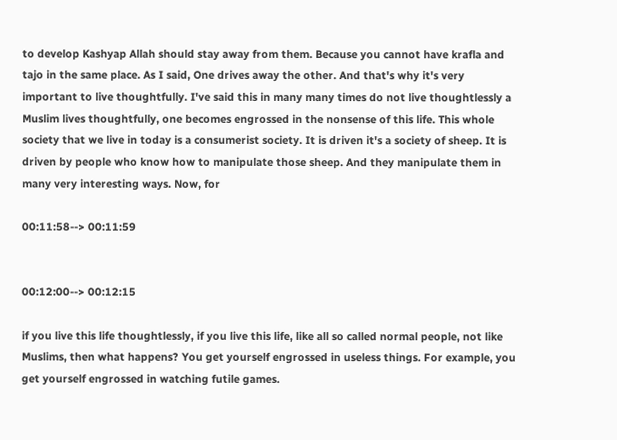to develop Kashyap Allah should stay away from them. Because you cannot have krafla and tajo in the same place. As I said, One drives away the other. And that's why it's very important to live thoughtfully. I've said this in many many times do not live thoughtlessly a Muslim lives thoughtfully, one becomes engrossed in the nonsense of this life. This whole society that we live in today is a consumerist society. It is driven it's a society of sheep. It is driven by people who know how to manipulate those sheep. And they manipulate them in many very interesting ways. Now, for

00:11:58--> 00:11:59


00:12:00--> 00:12:15

if you live this life thoughtlessly, if you live this life, like all so called normal people, not like Muslims, then what happens? You get yourself engrossed in useless things. For example, you get yourself engrossed in watching futile games.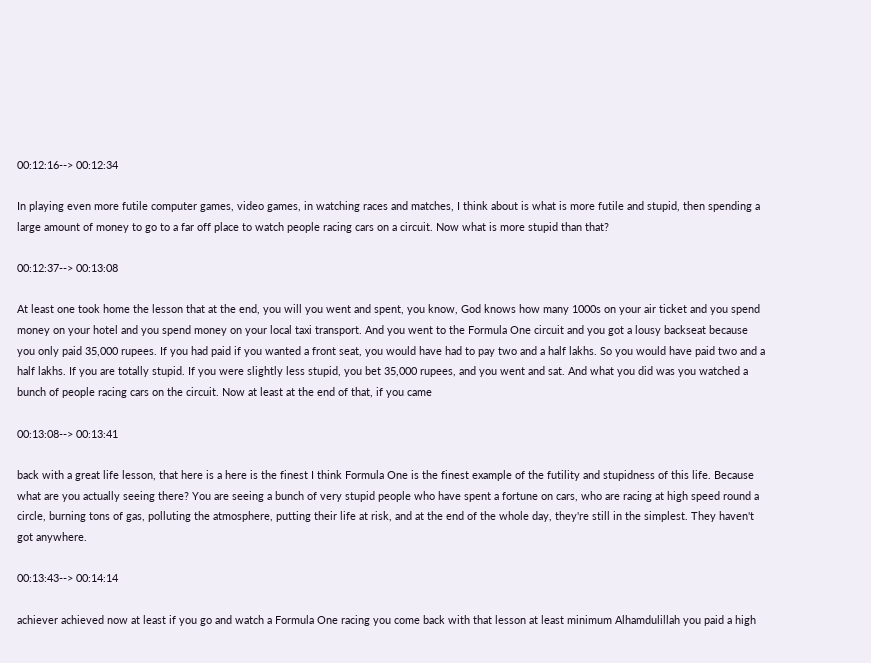00:12:16--> 00:12:34

In playing even more futile computer games, video games, in watching races and matches, I think about is what is more futile and stupid, then spending a large amount of money to go to a far off place to watch people racing cars on a circuit. Now what is more stupid than that?

00:12:37--> 00:13:08

At least one took home the lesson that at the end, you will you went and spent, you know, God knows how many 1000s on your air ticket and you spend money on your hotel and you spend money on your local taxi transport. And you went to the Formula One circuit and you got a lousy backseat because you only paid 35,000 rupees. If you had paid if you wanted a front seat, you would have had to pay two and a half lakhs. So you would have paid two and a half lakhs. If you are totally stupid. If you were slightly less stupid, you bet 35,000 rupees, and you went and sat. And what you did was you watched a bunch of people racing cars on the circuit. Now at least at the end of that, if you came

00:13:08--> 00:13:41

back with a great life lesson, that here is a here is the finest I think Formula One is the finest example of the futility and stupidness of this life. Because what are you actually seeing there? You are seeing a bunch of very stupid people who have spent a fortune on cars, who are racing at high speed round a circle, burning tons of gas, polluting the atmosphere, putting their life at risk, and at the end of the whole day, they're still in the simplest. They haven't got anywhere.

00:13:43--> 00:14:14

achiever achieved now at least if you go and watch a Formula One racing you come back with that lesson at least minimum Alhamdulillah you paid a high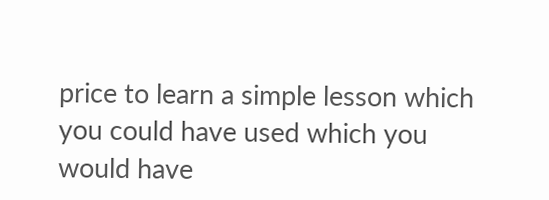price to learn a simple lesson which you could have used which you would have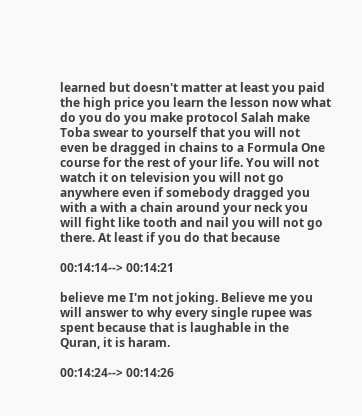learned but doesn't matter at least you paid the high price you learn the lesson now what do you do you make protocol Salah make Toba swear to yourself that you will not even be dragged in chains to a Formula One course for the rest of your life. You will not watch it on television you will not go anywhere even if somebody dragged you with a with a chain around your neck you will fight like tooth and nail you will not go there. At least if you do that because

00:14:14--> 00:14:21

believe me I'm not joking. Believe me you will answer to why every single rupee was spent because that is laughable in the Quran, it is haram.

00:14:24--> 00:14:26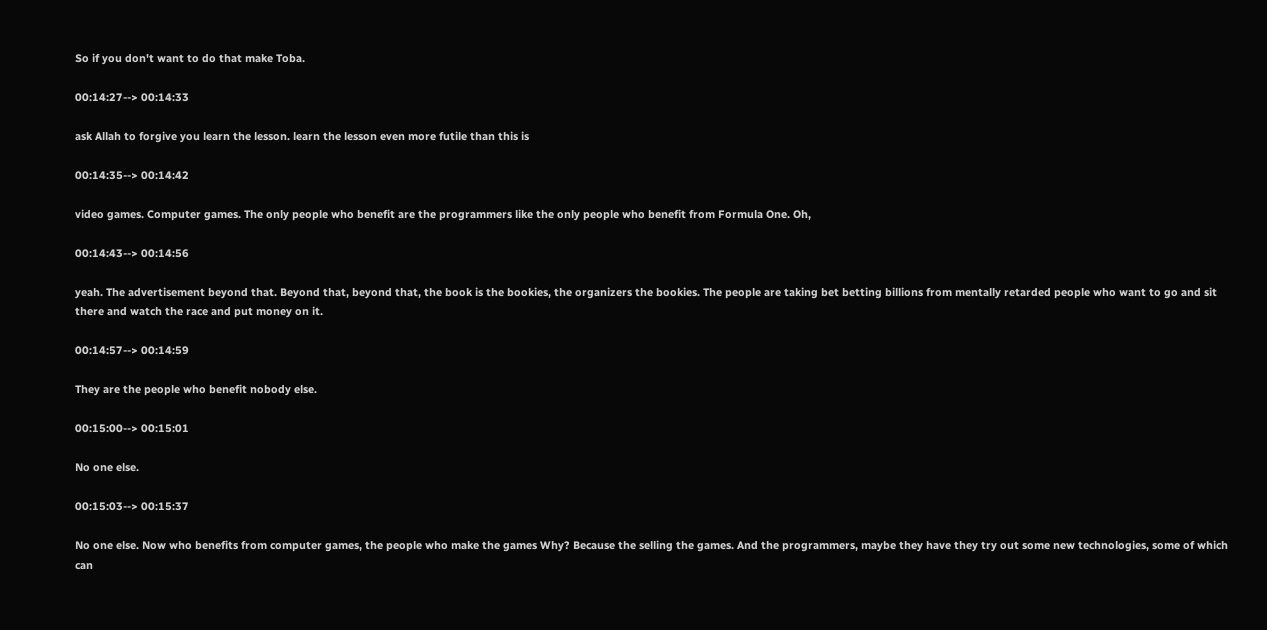So if you don't want to do that make Toba.

00:14:27--> 00:14:33

ask Allah to forgive you learn the lesson. learn the lesson even more futile than this is

00:14:35--> 00:14:42

video games. Computer games. The only people who benefit are the programmers like the only people who benefit from Formula One. Oh,

00:14:43--> 00:14:56

yeah. The advertisement beyond that. Beyond that, beyond that, the book is the bookies, the organizers the bookies. The people are taking bet betting billions from mentally retarded people who want to go and sit there and watch the race and put money on it.

00:14:57--> 00:14:59

They are the people who benefit nobody else.

00:15:00--> 00:15:01

No one else.

00:15:03--> 00:15:37

No one else. Now who benefits from computer games, the people who make the games Why? Because the selling the games. And the programmers, maybe they have they try out some new technologies, some of which can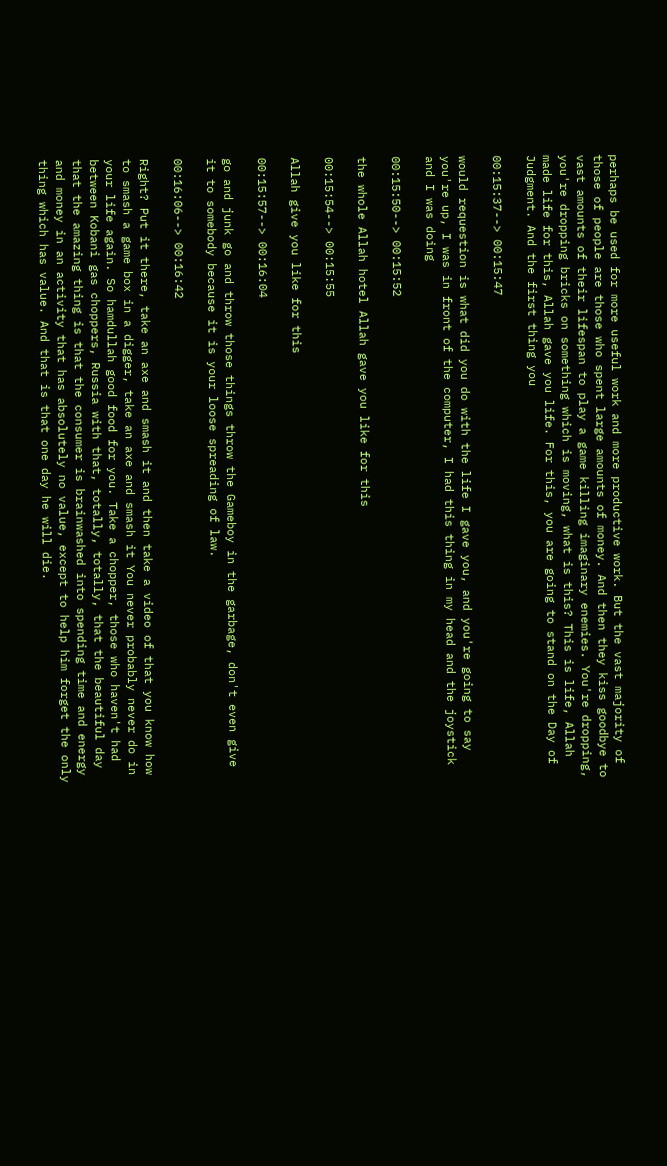perhaps be used for more useful work and more productive work. But the vast majority of those of people are those who spent large amounts of money. And then they kiss goodbye to vast amounts of their lifespan to play a game killing imaginary enemies. You're dropping, you're dropping bricks on something which is moving, what is this? This is life, Allah made life for this, Allah gave you life. For this, you are going to stand on the Day of Judgment. And the first thing you

00:15:37--> 00:15:47

would requestion is what did you do with the life I gave you, and you're going to say you're up, I was in front of the computer, I had this thing in my head and the joystick and I was doing

00:15:50--> 00:15:52

the whole Allah hotel Allah gave you like for this

00:15:54--> 00:15:55

Allah give you like for this

00:15:57--> 00:16:04

go and junk go and throw those things throw the Gameboy in the garbage, don't even give it to somebody because it is your loose spreading of law.

00:16:06--> 00:16:42

Right? Put it there, take an axe and smash it and then take a video of that you know how to smash a game box in a digger, take an axe and smash it You never probably never do in your life again. So hamdullah good food for you. Take a chopper, those who haven't had between Kobani gas choppers, Russia with that, totally, totally, that the beautiful day that the amazing thing is that the consumer is brainwashed into spending time and energy and money in an activity that has absolutely no value, except to help him forget the only thing which has value. And that is that one day he will die.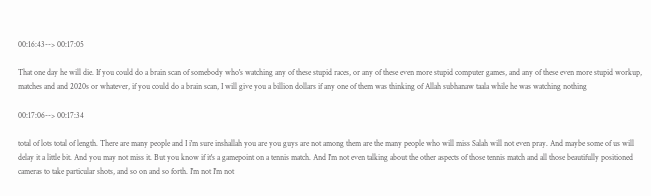00:16:43--> 00:17:05

That one day he will die. If you could do a brain scan of somebody who's watching any of these stupid races, or any of these even more stupid computer games, and any of these even more stupid workup, matches and and 2020s or whatever, if you could do a brain scan, I will give you a billion dollars if any one of them was thinking of Allah subhanaw taala while he was watching nothing

00:17:06--> 00:17:34

total of lots total of length. There are many people and I i'm sure inshallah you are you guys are not among them are the many people who will miss Salah will not even pray. And maybe some of us will delay it a little bit. And you may not miss it. But you know if it's a gamepoint on a tennis match. And I'm not even talking about the other aspects of those tennis match and all those beautifully positioned cameras to take particular shots, and so on and so forth. I'm not I'm not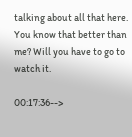talking about all that here. You know that better than me? Will you have to go to watch it.

00:17:36-->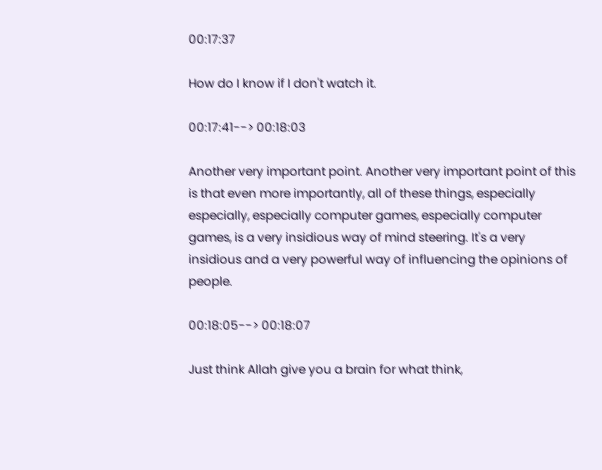00:17:37

How do I know if I don't watch it.

00:17:41--> 00:18:03

Another very important point. Another very important point of this is that even more importantly, all of these things, especially especially, especially computer games, especially computer games, is a very insidious way of mind steering. It's a very insidious and a very powerful way of influencing the opinions of people.

00:18:05--> 00:18:07

Just think Allah give you a brain for what think,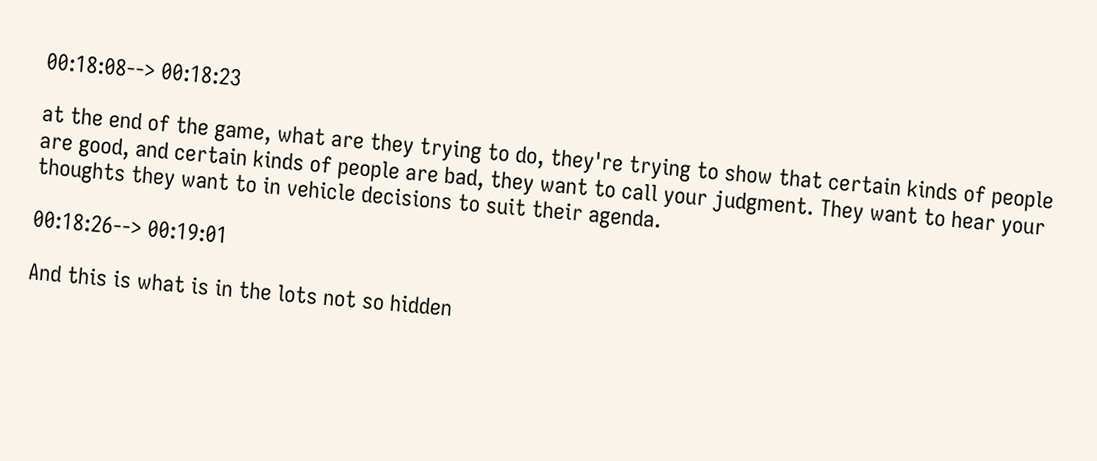00:18:08--> 00:18:23

at the end of the game, what are they trying to do, they're trying to show that certain kinds of people are good, and certain kinds of people are bad, they want to call your judgment. They want to hear your thoughts they want to in vehicle decisions to suit their agenda.

00:18:26--> 00:19:01

And this is what is in the lots not so hidden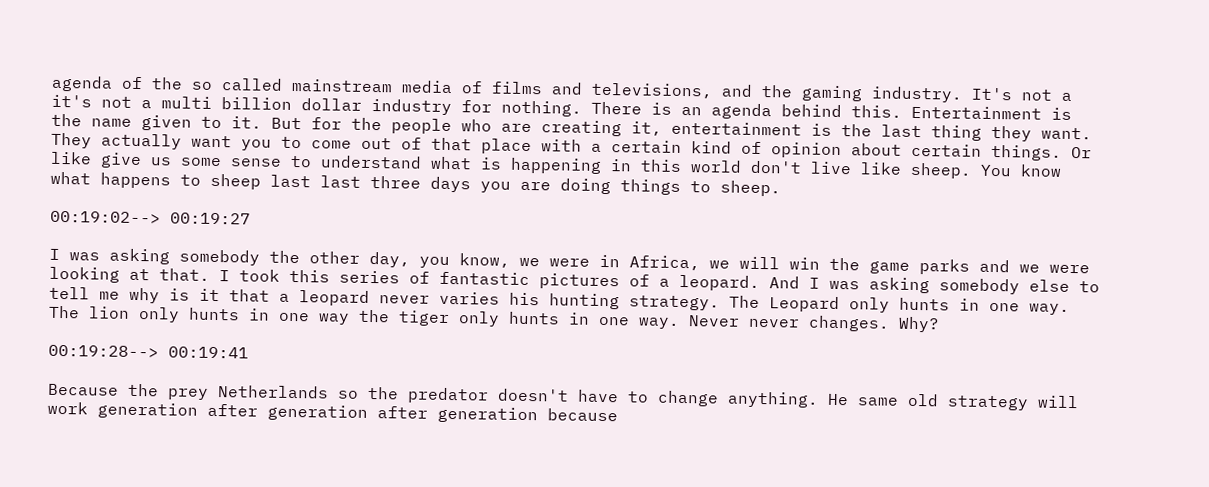agenda of the so called mainstream media of films and televisions, and the gaming industry. It's not a it's not a multi billion dollar industry for nothing. There is an agenda behind this. Entertainment is the name given to it. But for the people who are creating it, entertainment is the last thing they want. They actually want you to come out of that place with a certain kind of opinion about certain things. Or like give us some sense to understand what is happening in this world don't live like sheep. You know what happens to sheep last last three days you are doing things to sheep.

00:19:02--> 00:19:27

I was asking somebody the other day, you know, we were in Africa, we will win the game parks and we were looking at that. I took this series of fantastic pictures of a leopard. And I was asking somebody else to tell me why is it that a leopard never varies his hunting strategy. The Leopard only hunts in one way. The lion only hunts in one way the tiger only hunts in one way. Never never changes. Why?

00:19:28--> 00:19:41

Because the prey Netherlands so the predator doesn't have to change anything. He same old strategy will work generation after generation after generation because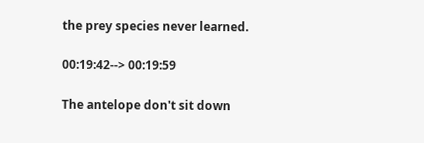the prey species never learned.

00:19:42--> 00:19:59

The antelope don't sit down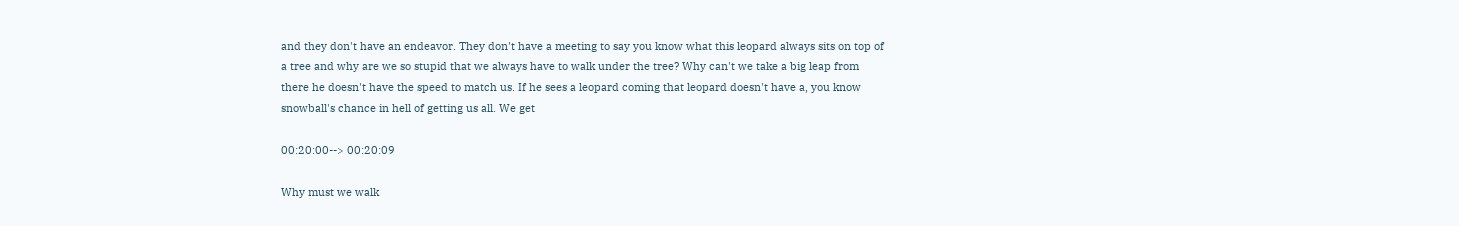and they don't have an endeavor. They don't have a meeting to say you know what this leopard always sits on top of a tree and why are we so stupid that we always have to walk under the tree? Why can't we take a big leap from there he doesn't have the speed to match us. If he sees a leopard coming that leopard doesn't have a, you know snowball's chance in hell of getting us all. We get

00:20:00--> 00:20:09

Why must we walk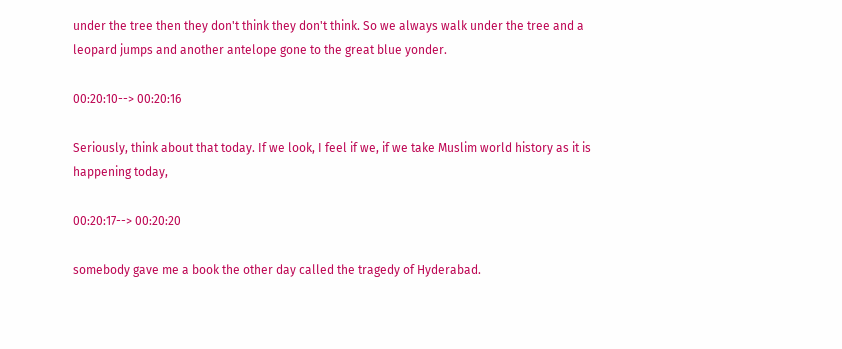under the tree then they don't think they don't think. So we always walk under the tree and a leopard jumps and another antelope gone to the great blue yonder.

00:20:10--> 00:20:16

Seriously, think about that today. If we look, I feel if we, if we take Muslim world history as it is happening today,

00:20:17--> 00:20:20

somebody gave me a book the other day called the tragedy of Hyderabad.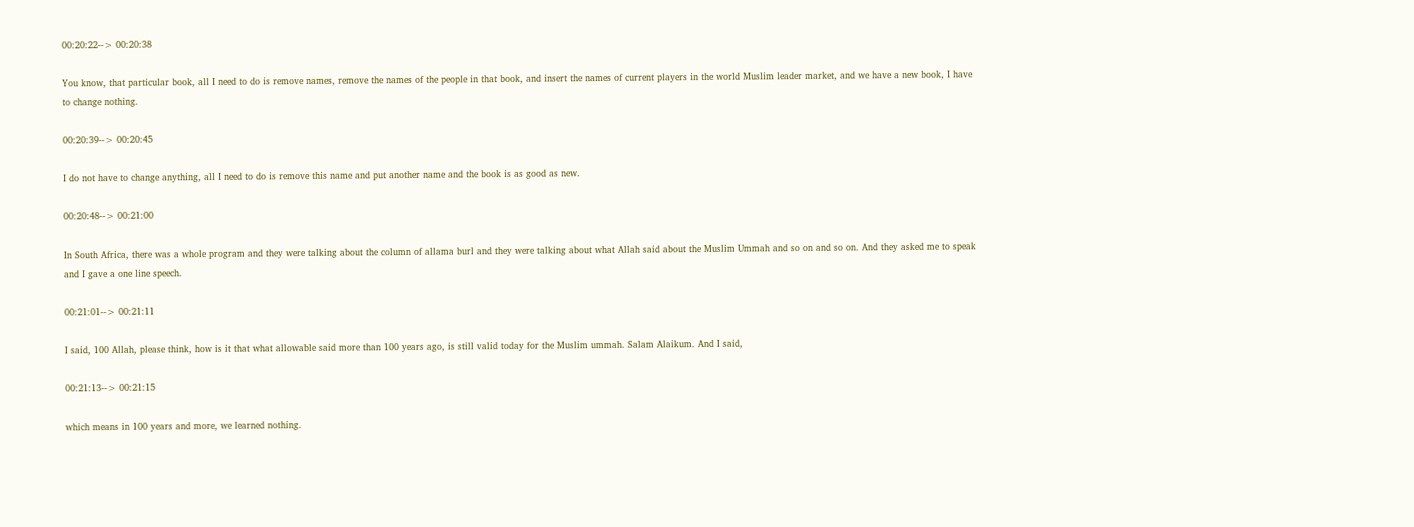00:20:22--> 00:20:38

You know, that particular book, all I need to do is remove names, remove the names of the people in that book, and insert the names of current players in the world Muslim leader market, and we have a new book, I have to change nothing.

00:20:39--> 00:20:45

I do not have to change anything, all I need to do is remove this name and put another name and the book is as good as new.

00:20:48--> 00:21:00

In South Africa, there was a whole program and they were talking about the column of allama burl and they were talking about what Allah said about the Muslim Ummah and so on and so on. And they asked me to speak and I gave a one line speech.

00:21:01--> 00:21:11

I said, 100 Allah, please think, how is it that what allowable said more than 100 years ago, is still valid today for the Muslim ummah. Salam Alaikum. And I said,

00:21:13--> 00:21:15

which means in 100 years and more, we learned nothing.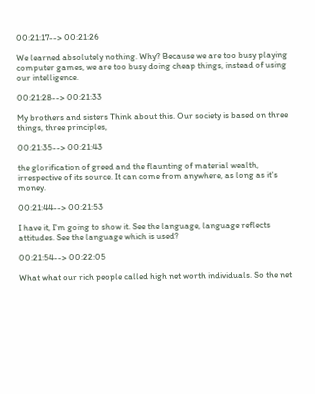00:21:17--> 00:21:26

We learned absolutely nothing. Why? Because we are too busy playing computer games, we are too busy doing cheap things, instead of using our intelligence.

00:21:28--> 00:21:33

My brothers and sisters Think about this. Our society is based on three things, three principles,

00:21:35--> 00:21:43

the glorification of greed and the flaunting of material wealth, irrespective of its source. It can come from anywhere, as long as it's money.

00:21:44--> 00:21:53

I have it, I'm going to show it. See the language, language reflects attitudes. See the language which is used?

00:21:54--> 00:22:05

What what our rich people called high net worth individuals. So the net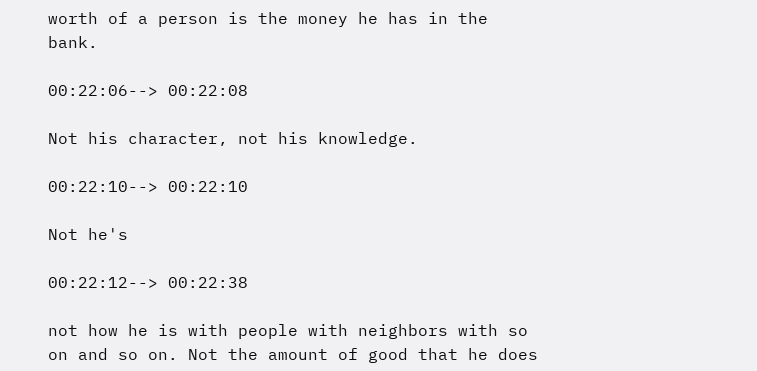worth of a person is the money he has in the bank.

00:22:06--> 00:22:08

Not his character, not his knowledge.

00:22:10--> 00:22:10

Not he's

00:22:12--> 00:22:38

not how he is with people with neighbors with so on and so on. Not the amount of good that he does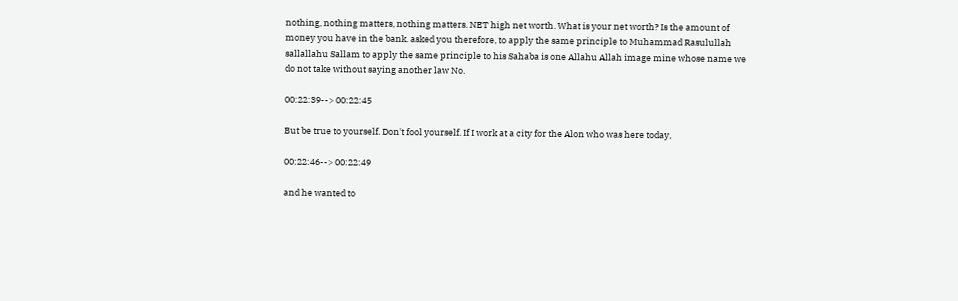nothing, nothing matters, nothing matters. NET high net worth. What is your net worth? Is the amount of money you have in the bank. asked you therefore, to apply the same principle to Muhammad Rasulullah sallallahu Sallam to apply the same principle to his Sahaba is one Allahu Allah image mine whose name we do not take without saying another law No.

00:22:39--> 00:22:45

But be true to yourself. Don't fool yourself. If I work at a city for the Alon who was here today,

00:22:46--> 00:22:49

and he wanted to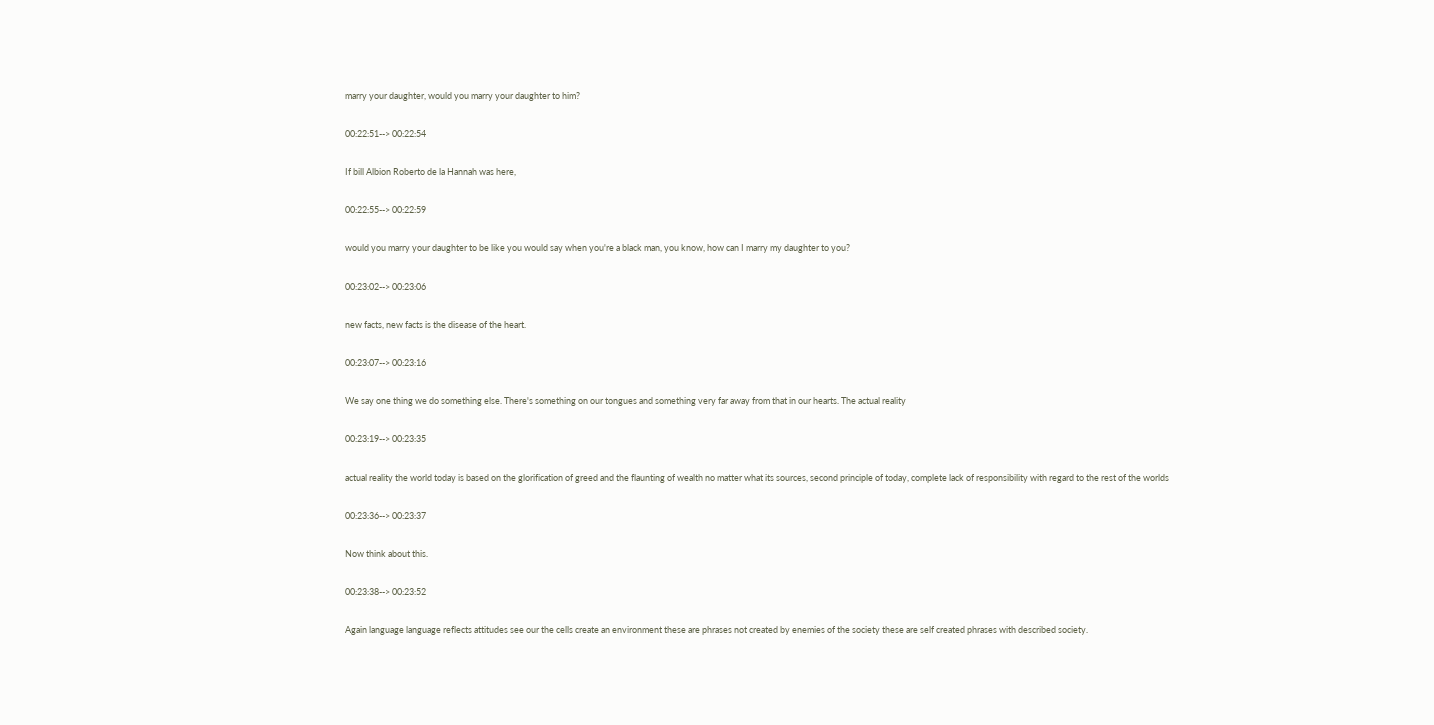marry your daughter, would you marry your daughter to him?

00:22:51--> 00:22:54

If bill Albion Roberto de la Hannah was here,

00:22:55--> 00:22:59

would you marry your daughter to be like you would say when you're a black man, you know, how can I marry my daughter to you?

00:23:02--> 00:23:06

new facts, new facts is the disease of the heart.

00:23:07--> 00:23:16

We say one thing we do something else. There's something on our tongues and something very far away from that in our hearts. The actual reality

00:23:19--> 00:23:35

actual reality the world today is based on the glorification of greed and the flaunting of wealth no matter what its sources, second principle of today, complete lack of responsibility with regard to the rest of the worlds

00:23:36--> 00:23:37

Now think about this.

00:23:38--> 00:23:52

Again language language reflects attitudes see our the cells create an environment these are phrases not created by enemies of the society these are self created phrases with described society.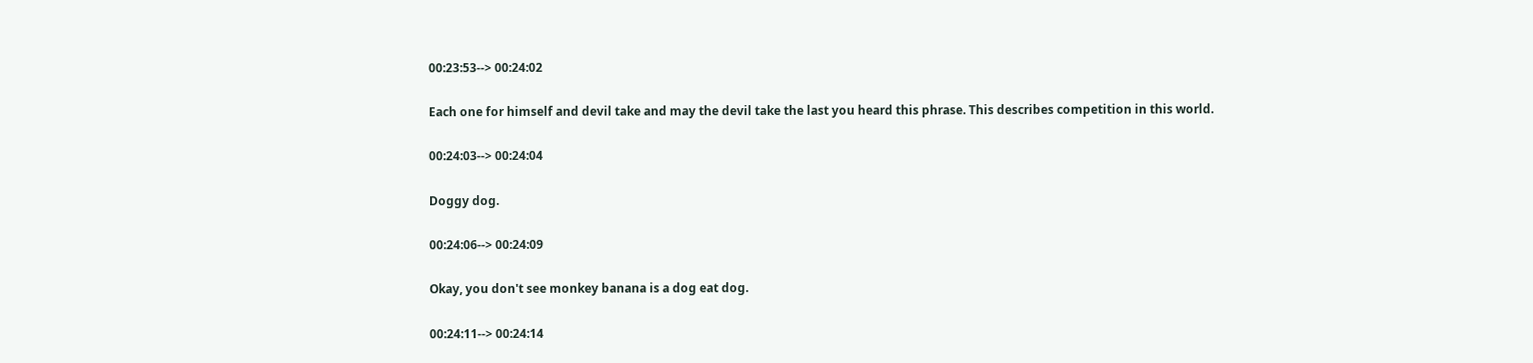00:23:53--> 00:24:02

Each one for himself and devil take and may the devil take the last you heard this phrase. This describes competition in this world.

00:24:03--> 00:24:04

Doggy dog.

00:24:06--> 00:24:09

Okay, you don't see monkey banana is a dog eat dog.

00:24:11--> 00:24:14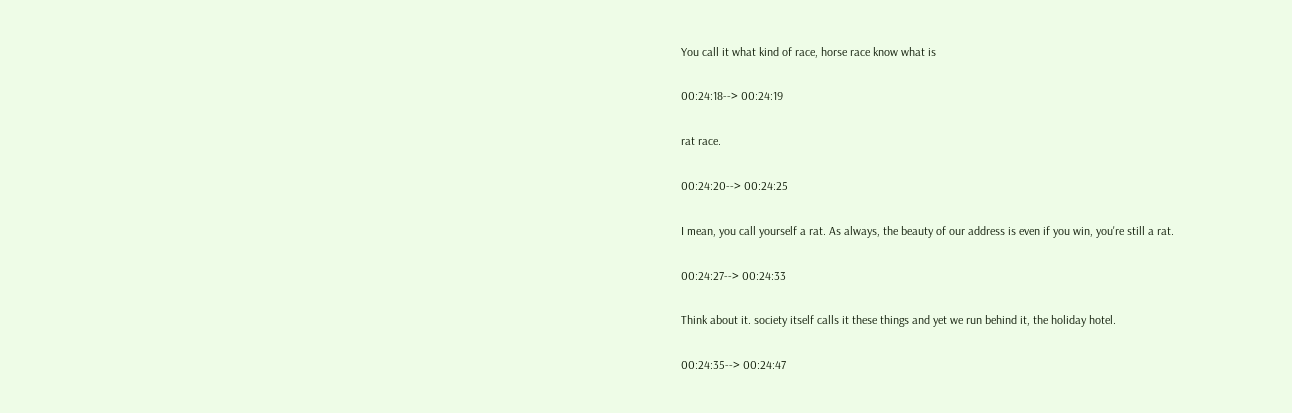You call it what kind of race, horse race know what is

00:24:18--> 00:24:19

rat race.

00:24:20--> 00:24:25

I mean, you call yourself a rat. As always, the beauty of our address is even if you win, you're still a rat.

00:24:27--> 00:24:33

Think about it. society itself calls it these things and yet we run behind it, the holiday hotel.

00:24:35--> 00:24:47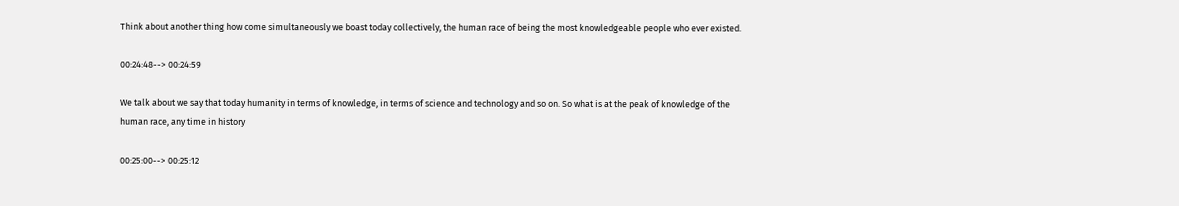Think about another thing how come simultaneously we boast today collectively, the human race of being the most knowledgeable people who ever existed.

00:24:48--> 00:24:59

We talk about we say that today humanity in terms of knowledge, in terms of science and technology and so on. So what is at the peak of knowledge of the human race, any time in history

00:25:00--> 00:25:12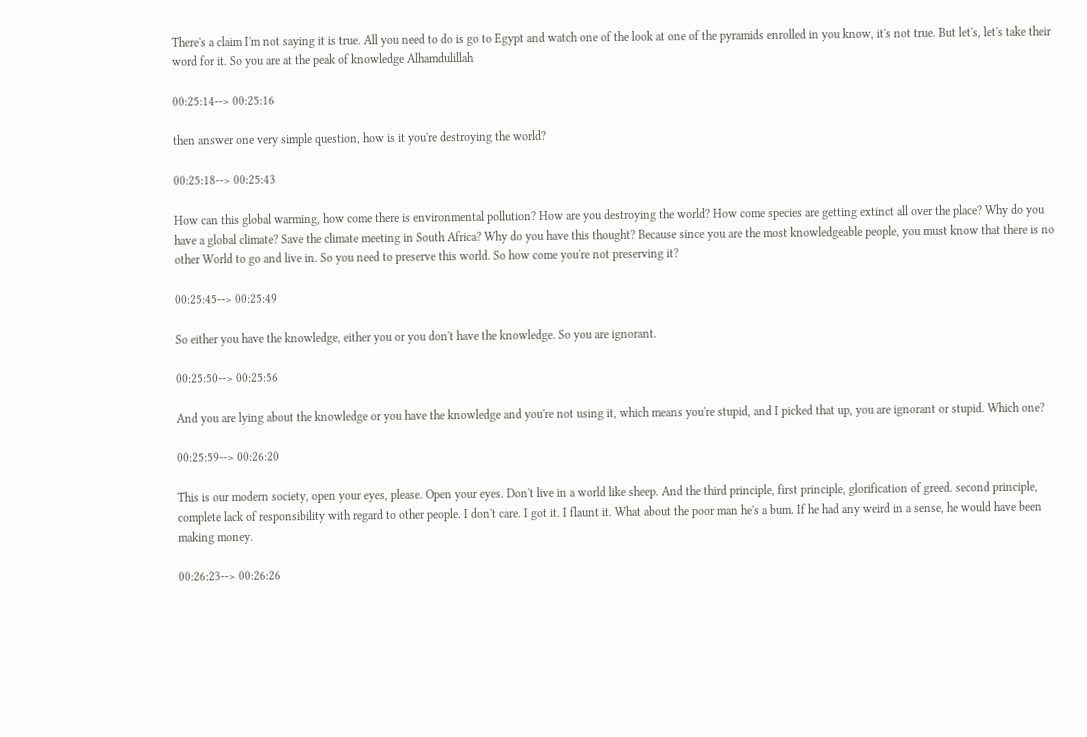There's a claim I'm not saying it is true. All you need to do is go to Egypt and watch one of the look at one of the pyramids enrolled in you know, it's not true. But let's, let's take their word for it. So you are at the peak of knowledge Alhamdulillah

00:25:14--> 00:25:16

then answer one very simple question, how is it you're destroying the world?

00:25:18--> 00:25:43

How can this global warming, how come there is environmental pollution? How are you destroying the world? How come species are getting extinct all over the place? Why do you have a global climate? Save the climate meeting in South Africa? Why do you have this thought? Because since you are the most knowledgeable people, you must know that there is no other World to go and live in. So you need to preserve this world. So how come you're not preserving it?

00:25:45--> 00:25:49

So either you have the knowledge, either you or you don't have the knowledge. So you are ignorant.

00:25:50--> 00:25:56

And you are lying about the knowledge or you have the knowledge and you're not using it, which means you're stupid, and I picked that up, you are ignorant or stupid. Which one?

00:25:59--> 00:26:20

This is our modern society, open your eyes, please. Open your eyes. Don't live in a world like sheep. And the third principle, first principle, glorification of greed. second principle, complete lack of responsibility with regard to other people. I don't care. I got it. I flaunt it. What about the poor man he's a bum. If he had any weird in a sense, he would have been making money.

00:26:23--> 00:26:26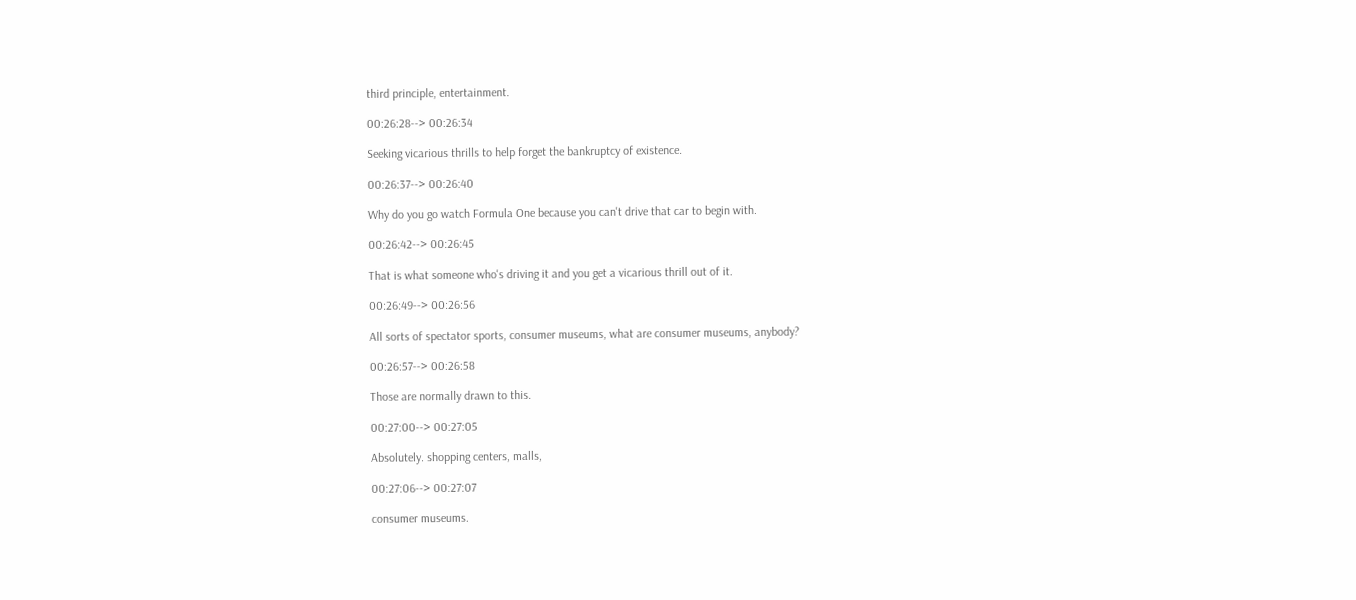third principle, entertainment.

00:26:28--> 00:26:34

Seeking vicarious thrills to help forget the bankruptcy of existence.

00:26:37--> 00:26:40

Why do you go watch Formula One because you can't drive that car to begin with.

00:26:42--> 00:26:45

That is what someone who's driving it and you get a vicarious thrill out of it.

00:26:49--> 00:26:56

All sorts of spectator sports, consumer museums, what are consumer museums, anybody?

00:26:57--> 00:26:58

Those are normally drawn to this.

00:27:00--> 00:27:05

Absolutely. shopping centers, malls,

00:27:06--> 00:27:07

consumer museums.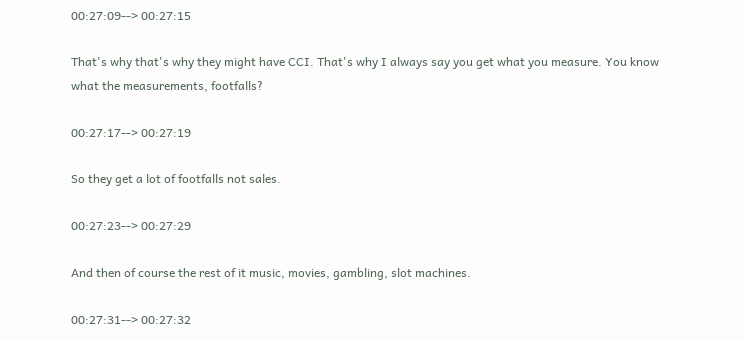00:27:09--> 00:27:15

That's why that's why they might have CCI. That's why I always say you get what you measure. You know what the measurements, footfalls?

00:27:17--> 00:27:19

So they get a lot of footfalls not sales.

00:27:23--> 00:27:29

And then of course the rest of it music, movies, gambling, slot machines.

00:27:31--> 00:27:32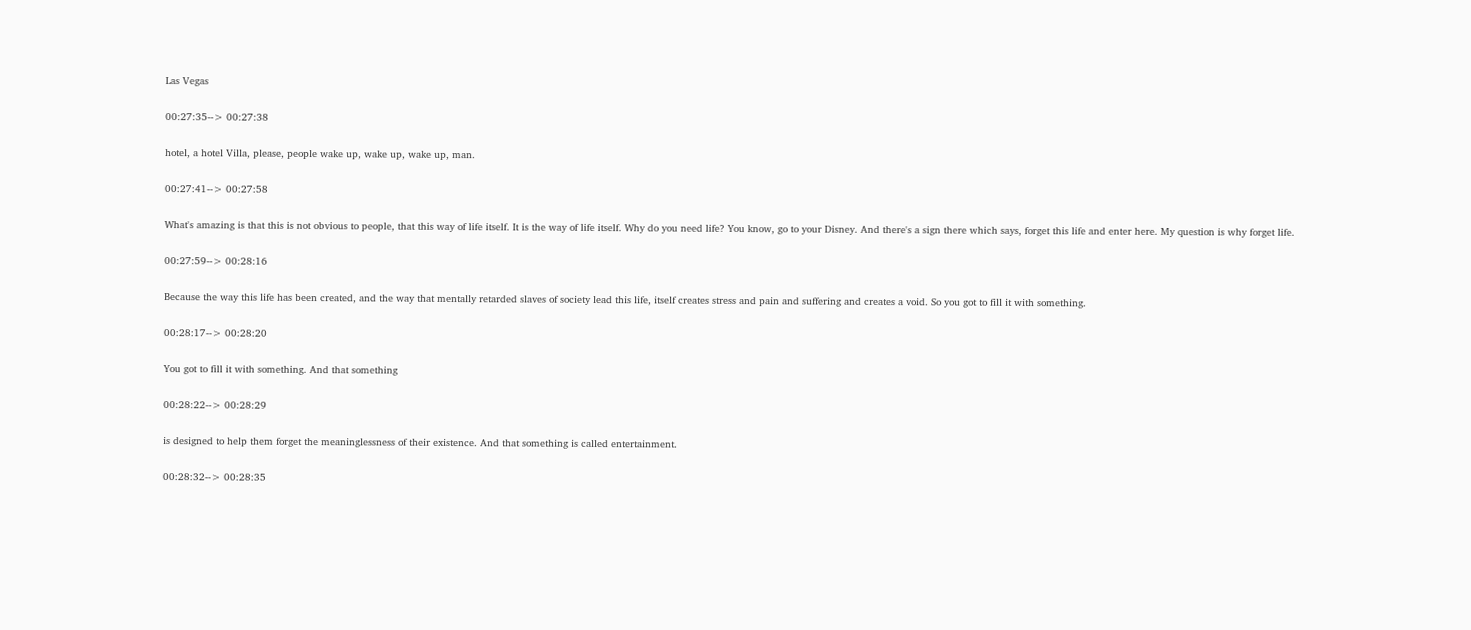Las Vegas

00:27:35--> 00:27:38

hotel, a hotel Villa, please, people wake up, wake up, wake up, man.

00:27:41--> 00:27:58

What's amazing is that this is not obvious to people, that this way of life itself. It is the way of life itself. Why do you need life? You know, go to your Disney. And there's a sign there which says, forget this life and enter here. My question is why forget life.

00:27:59--> 00:28:16

Because the way this life has been created, and the way that mentally retarded slaves of society lead this life, itself creates stress and pain and suffering and creates a void. So you got to fill it with something.

00:28:17--> 00:28:20

You got to fill it with something. And that something

00:28:22--> 00:28:29

is designed to help them forget the meaninglessness of their existence. And that something is called entertainment.

00:28:32--> 00:28:35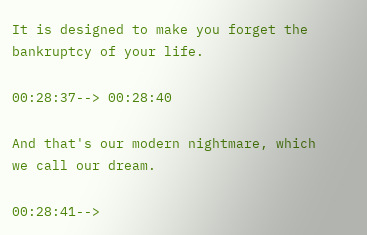It is designed to make you forget the bankruptcy of your life.

00:28:37--> 00:28:40

And that's our modern nightmare, which we call our dream.

00:28:41-->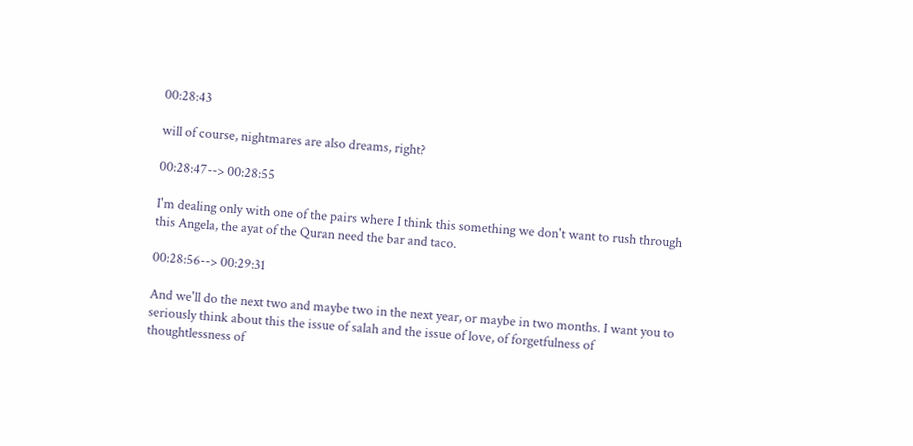00:28:43

will of course, nightmares are also dreams, right?

00:28:47--> 00:28:55

I'm dealing only with one of the pairs where I think this something we don't want to rush through this Angela, the ayat of the Quran need the bar and taco.

00:28:56--> 00:29:31

And we'll do the next two and maybe two in the next year, or maybe in two months. I want you to seriously think about this the issue of salah and the issue of love, of forgetfulness of thoughtlessness of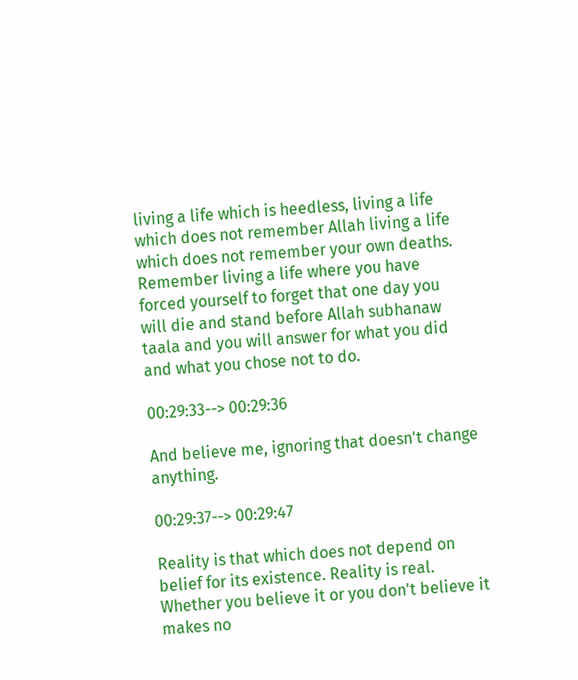living a life which is heedless, living a life which does not remember Allah living a life which does not remember your own deaths. Remember living a life where you have forced yourself to forget that one day you will die and stand before Allah subhanaw taala and you will answer for what you did and what you chose not to do.

00:29:33--> 00:29:36

And believe me, ignoring that doesn't change anything.

00:29:37--> 00:29:47

Reality is that which does not depend on belief for its existence. Reality is real. Whether you believe it or you don't believe it makes no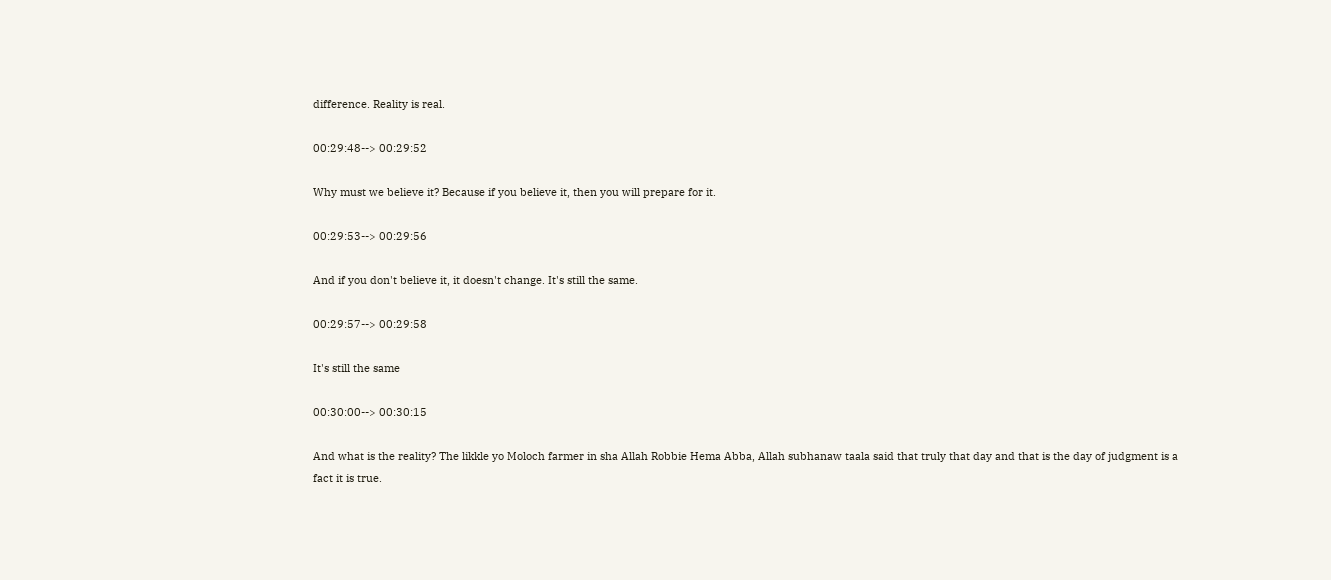difference. Reality is real.

00:29:48--> 00:29:52

Why must we believe it? Because if you believe it, then you will prepare for it.

00:29:53--> 00:29:56

And if you don't believe it, it doesn't change. It's still the same.

00:29:57--> 00:29:58

It's still the same

00:30:00--> 00:30:15

And what is the reality? The likkle yo Moloch farmer in sha Allah Robbie Hema Abba, Allah subhanaw taala said that truly that day and that is the day of judgment is a fact it is true.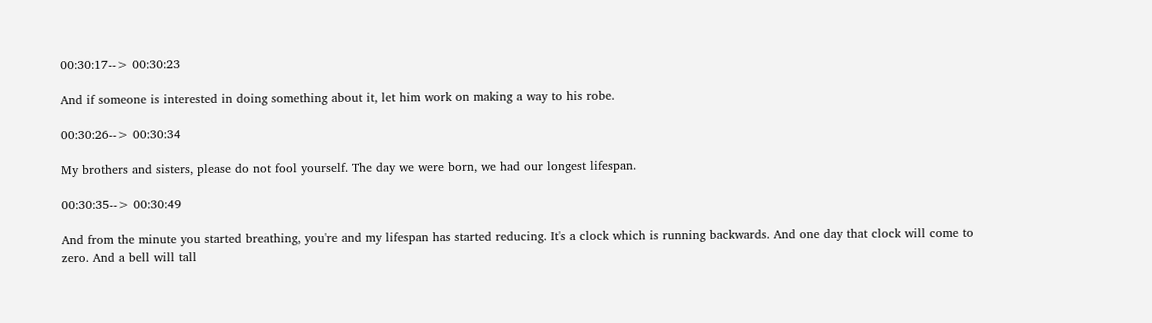00:30:17--> 00:30:23

And if someone is interested in doing something about it, let him work on making a way to his robe.

00:30:26--> 00:30:34

My brothers and sisters, please do not fool yourself. The day we were born, we had our longest lifespan.

00:30:35--> 00:30:49

And from the minute you started breathing, you're and my lifespan has started reducing. It's a clock which is running backwards. And one day that clock will come to zero. And a bell will tall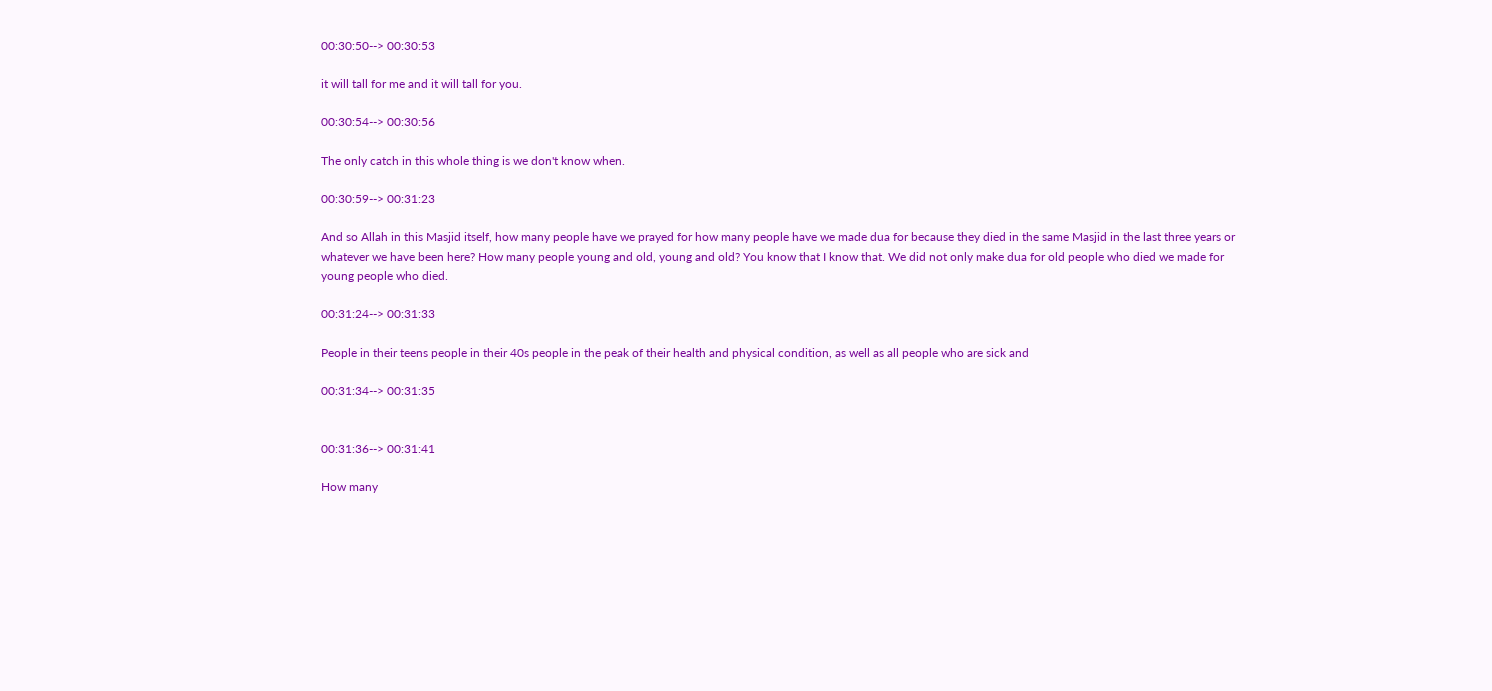00:30:50--> 00:30:53

it will tall for me and it will tall for you.

00:30:54--> 00:30:56

The only catch in this whole thing is we don't know when.

00:30:59--> 00:31:23

And so Allah in this Masjid itself, how many people have we prayed for how many people have we made dua for because they died in the same Masjid in the last three years or whatever we have been here? How many people young and old, young and old? You know that I know that. We did not only make dua for old people who died we made for young people who died.

00:31:24--> 00:31:33

People in their teens people in their 40s people in the peak of their health and physical condition, as well as all people who are sick and

00:31:34--> 00:31:35


00:31:36--> 00:31:41

How many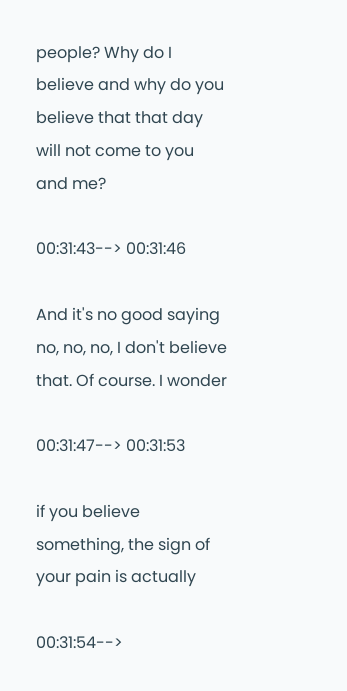people? Why do I believe and why do you believe that that day will not come to you and me?

00:31:43--> 00:31:46

And it's no good saying no, no, no, I don't believe that. Of course. I wonder

00:31:47--> 00:31:53

if you believe something, the sign of your pain is actually

00:31:54-->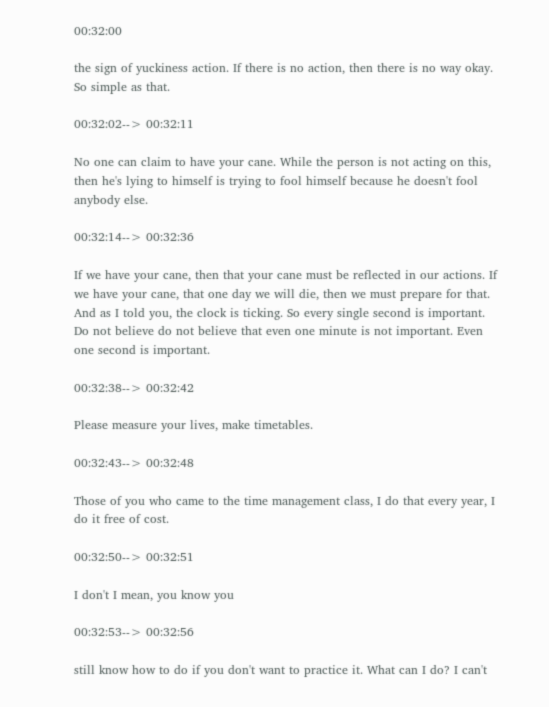00:32:00

the sign of yuckiness action. If there is no action, then there is no way okay. So simple as that.

00:32:02--> 00:32:11

No one can claim to have your cane. While the person is not acting on this, then he's lying to himself is trying to fool himself because he doesn't fool anybody else.

00:32:14--> 00:32:36

If we have your cane, then that your cane must be reflected in our actions. If we have your cane, that one day we will die, then we must prepare for that. And as I told you, the clock is ticking. So every single second is important. Do not believe do not believe that even one minute is not important. Even one second is important.

00:32:38--> 00:32:42

Please measure your lives, make timetables.

00:32:43--> 00:32:48

Those of you who came to the time management class, I do that every year, I do it free of cost.

00:32:50--> 00:32:51

I don't I mean, you know you

00:32:53--> 00:32:56

still know how to do if you don't want to practice it. What can I do? I can't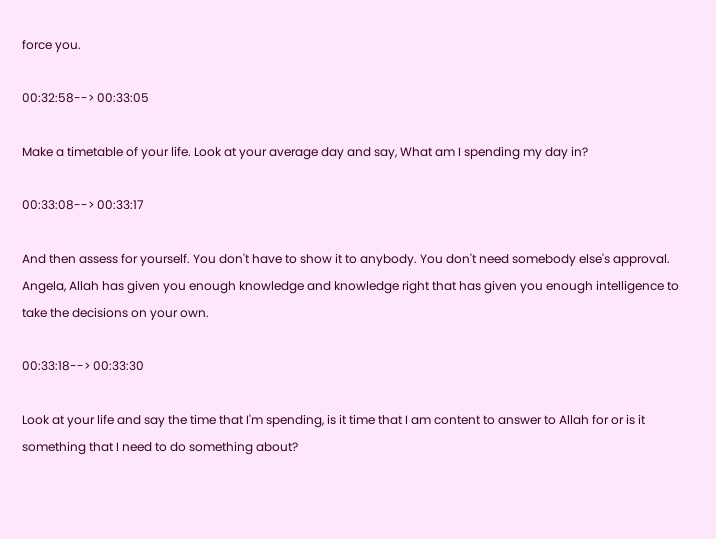force you.

00:32:58--> 00:33:05

Make a timetable of your life. Look at your average day and say, What am I spending my day in?

00:33:08--> 00:33:17

And then assess for yourself. You don't have to show it to anybody. You don't need somebody else's approval. Angela, Allah has given you enough knowledge and knowledge right that has given you enough intelligence to take the decisions on your own.

00:33:18--> 00:33:30

Look at your life and say the time that I'm spending, is it time that I am content to answer to Allah for or is it something that I need to do something about?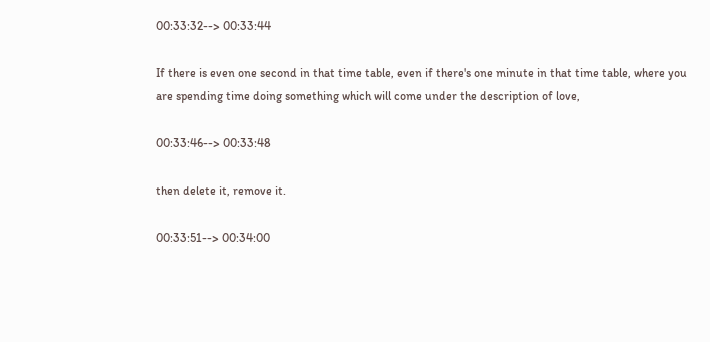00:33:32--> 00:33:44

If there is even one second in that time table, even if there's one minute in that time table, where you are spending time doing something which will come under the description of love,

00:33:46--> 00:33:48

then delete it, remove it.

00:33:51--> 00:34:00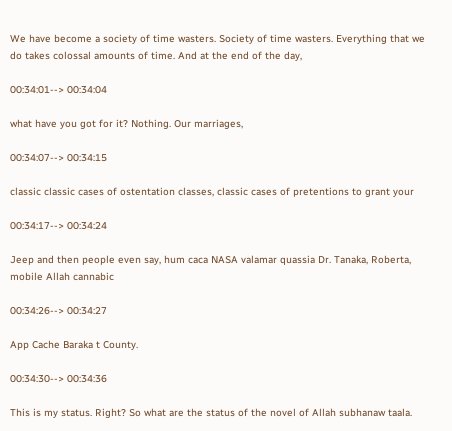We have become a society of time wasters. Society of time wasters. Everything that we do takes colossal amounts of time. And at the end of the day,

00:34:01--> 00:34:04

what have you got for it? Nothing. Our marriages,

00:34:07--> 00:34:15

classic classic cases of ostentation classes, classic cases of pretentions to grant your

00:34:17--> 00:34:24

Jeep and then people even say, hum caca NASA valamar quassia Dr. Tanaka, Roberta, mobile Allah cannabic

00:34:26--> 00:34:27

App Cache Baraka t County.

00:34:30--> 00:34:36

This is my status. Right? So what are the status of the novel of Allah subhanaw taala.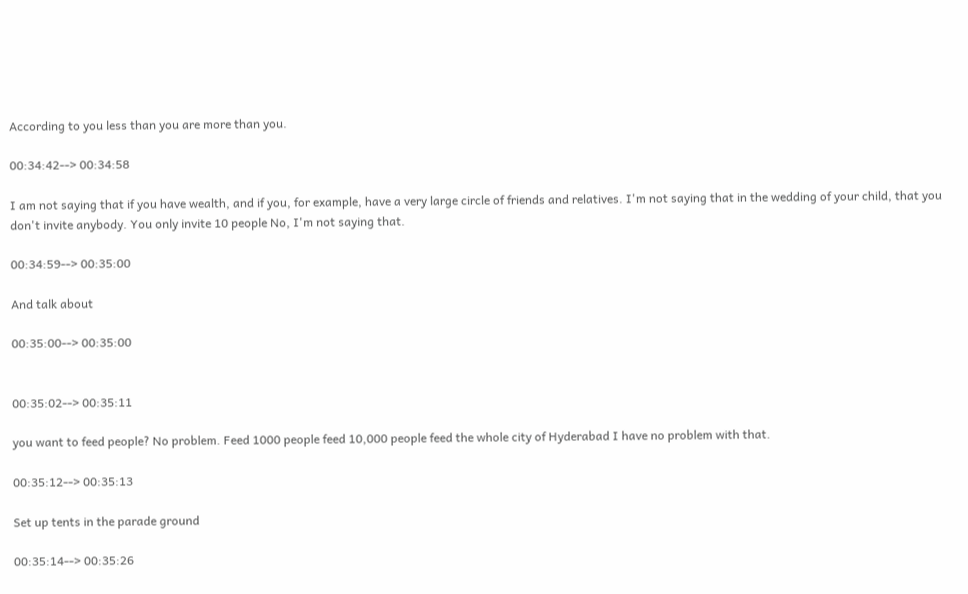According to you less than you are more than you.

00:34:42--> 00:34:58

I am not saying that if you have wealth, and if you, for example, have a very large circle of friends and relatives. I'm not saying that in the wedding of your child, that you don't invite anybody. You only invite 10 people No, I'm not saying that.

00:34:59--> 00:35:00

And talk about

00:35:00--> 00:35:00


00:35:02--> 00:35:11

you want to feed people? No problem. Feed 1000 people feed 10,000 people feed the whole city of Hyderabad I have no problem with that.

00:35:12--> 00:35:13

Set up tents in the parade ground

00:35:14--> 00:35:26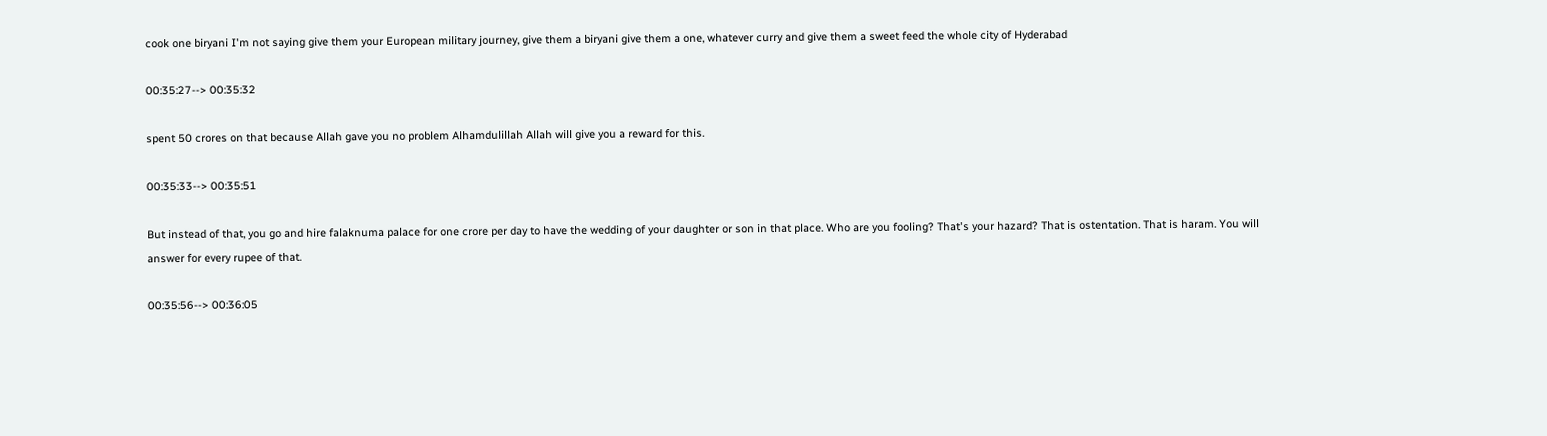cook one biryani I'm not saying give them your European military journey, give them a biryani give them a one, whatever curry and give them a sweet feed the whole city of Hyderabad

00:35:27--> 00:35:32

spent 50 crores on that because Allah gave you no problem Alhamdulillah Allah will give you a reward for this.

00:35:33--> 00:35:51

But instead of that, you go and hire falaknuma palace for one crore per day to have the wedding of your daughter or son in that place. Who are you fooling? That's your hazard? That is ostentation. That is haram. You will answer for every rupee of that.

00:35:56--> 00:36:05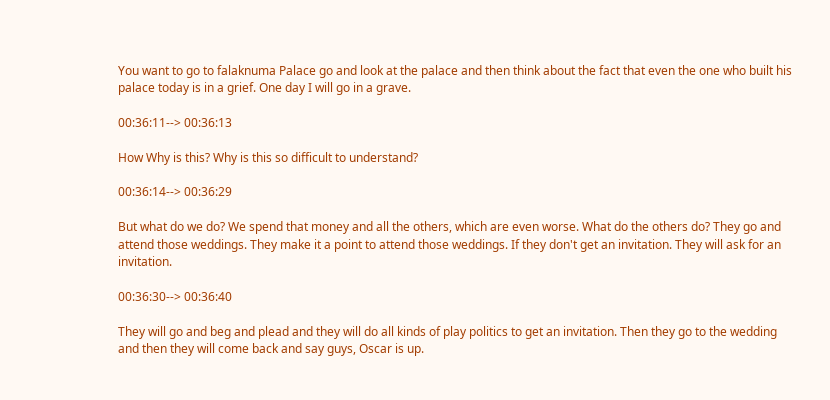You want to go to falaknuma Palace go and look at the palace and then think about the fact that even the one who built his palace today is in a grief. One day I will go in a grave.

00:36:11--> 00:36:13

How Why is this? Why is this so difficult to understand?

00:36:14--> 00:36:29

But what do we do? We spend that money and all the others, which are even worse. What do the others do? They go and attend those weddings. They make it a point to attend those weddings. If they don't get an invitation. They will ask for an invitation.

00:36:30--> 00:36:40

They will go and beg and plead and they will do all kinds of play politics to get an invitation. Then they go to the wedding and then they will come back and say guys, Oscar is up.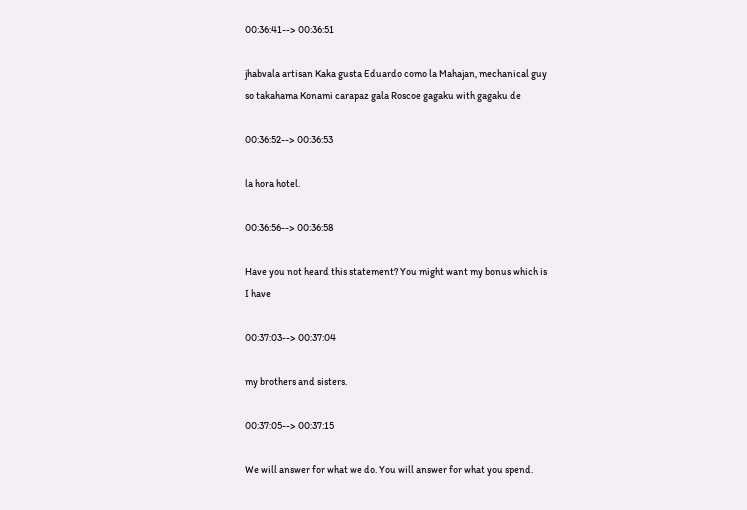00:36:41--> 00:36:51

jhabvala artisan Kaka gusta Eduardo como la Mahajan, mechanical guy so takahama Konami carapaz gala Roscoe gagaku with gagaku de

00:36:52--> 00:36:53

la hora hotel.

00:36:56--> 00:36:58

Have you not heard this statement? You might want my bonus which is I have

00:37:03--> 00:37:04

my brothers and sisters.

00:37:05--> 00:37:15

We will answer for what we do. You will answer for what you spend.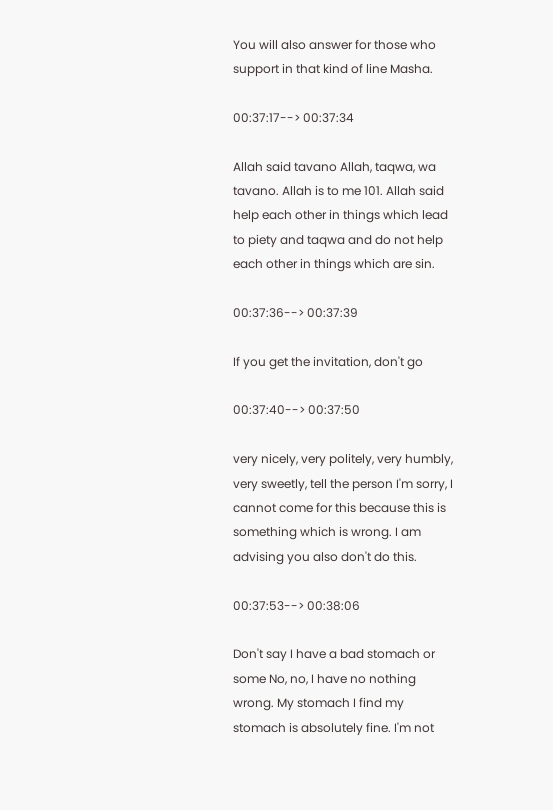You will also answer for those who support in that kind of line Masha.

00:37:17--> 00:37:34

Allah said tavano Allah, taqwa, wa tavano. Allah is to me 101. Allah said help each other in things which lead to piety and taqwa and do not help each other in things which are sin.

00:37:36--> 00:37:39

If you get the invitation, don't go

00:37:40--> 00:37:50

very nicely, very politely, very humbly, very sweetly, tell the person I'm sorry, I cannot come for this because this is something which is wrong. I am advising you also don't do this.

00:37:53--> 00:38:06

Don't say I have a bad stomach or some No, no, I have no nothing wrong. My stomach I find my stomach is absolutely fine. I'm not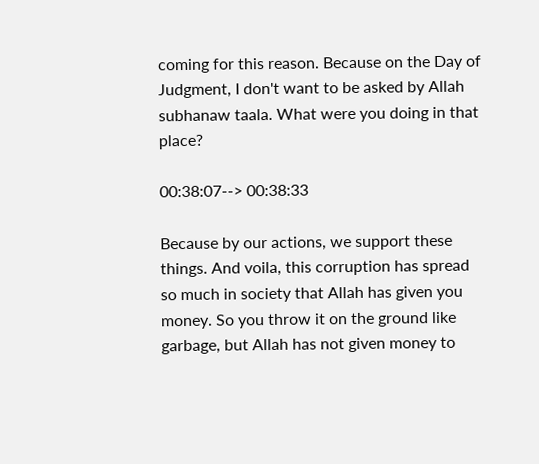coming for this reason. Because on the Day of Judgment, I don't want to be asked by Allah subhanaw taala. What were you doing in that place?

00:38:07--> 00:38:33

Because by our actions, we support these things. And voila, this corruption has spread so much in society that Allah has given you money. So you throw it on the ground like garbage, but Allah has not given money to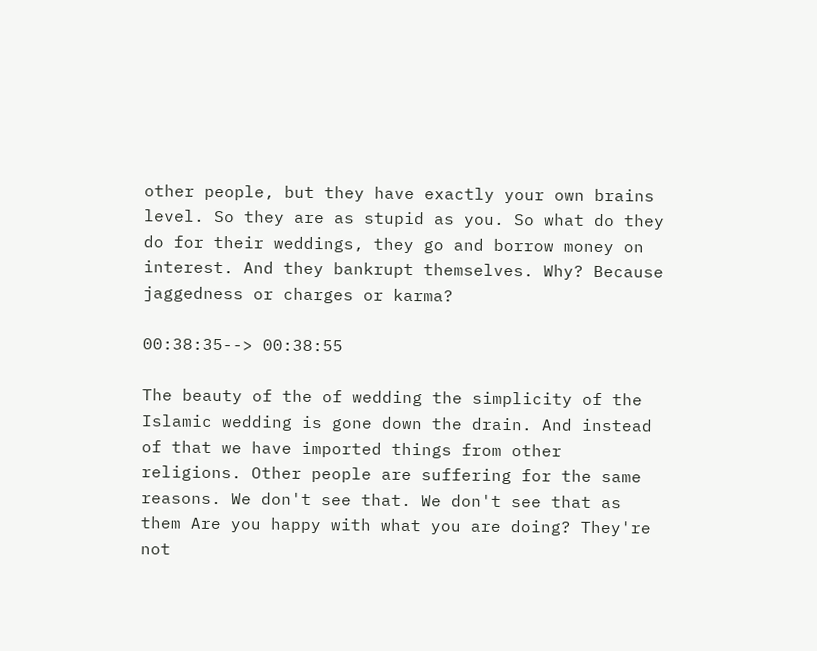other people, but they have exactly your own brains level. So they are as stupid as you. So what do they do for their weddings, they go and borrow money on interest. And they bankrupt themselves. Why? Because jaggedness or charges or karma?

00:38:35--> 00:38:55

The beauty of the of wedding the simplicity of the Islamic wedding is gone down the drain. And instead of that we have imported things from other religions. Other people are suffering for the same reasons. We don't see that. We don't see that as them Are you happy with what you are doing? They're not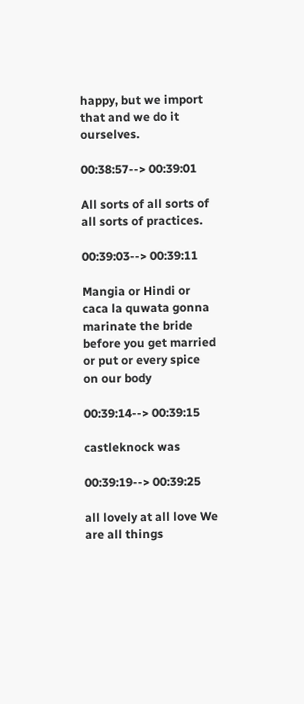happy, but we import that and we do it ourselves.

00:38:57--> 00:39:01

All sorts of all sorts of all sorts of practices.

00:39:03--> 00:39:11

Mangia or Hindi or caca la quwata gonna marinate the bride before you get married or put or every spice on our body

00:39:14--> 00:39:15

castleknock was

00:39:19--> 00:39:25

all lovely at all love We are all things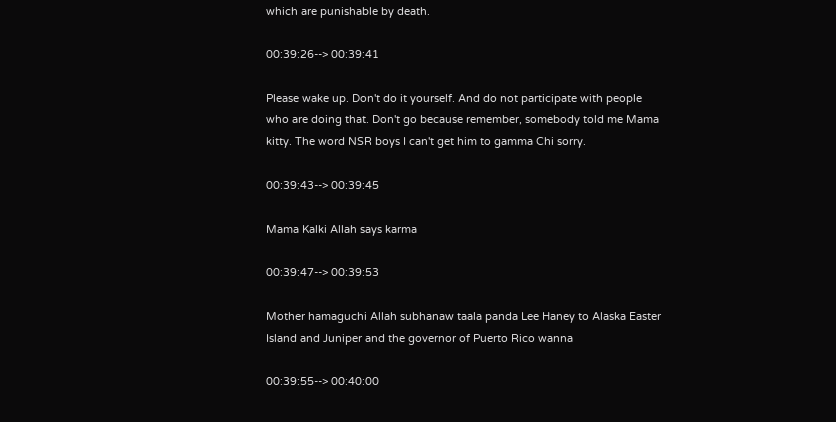which are punishable by death.

00:39:26--> 00:39:41

Please wake up. Don't do it yourself. And do not participate with people who are doing that. Don't go because remember, somebody told me Mama kitty. The word NSR boys I can't get him to gamma Chi sorry.

00:39:43--> 00:39:45

Mama Kalki Allah says karma

00:39:47--> 00:39:53

Mother hamaguchi Allah subhanaw taala panda Lee Haney to Alaska Easter Island and Juniper and the governor of Puerto Rico wanna

00:39:55--> 00:40:00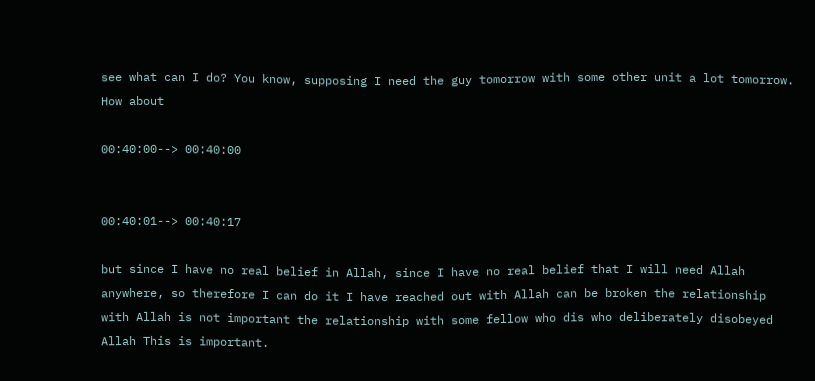see what can I do? You know, supposing I need the guy tomorrow with some other unit a lot tomorrow. How about

00:40:00--> 00:40:00


00:40:01--> 00:40:17

but since I have no real belief in Allah, since I have no real belief that I will need Allah anywhere, so therefore I can do it I have reached out with Allah can be broken the relationship with Allah is not important the relationship with some fellow who dis who deliberately disobeyed Allah This is important.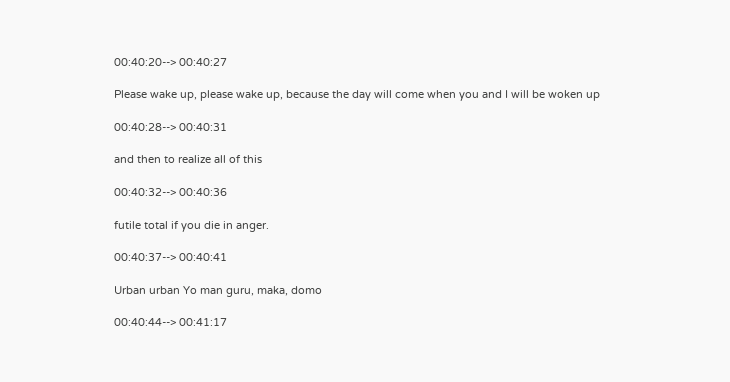00:40:20--> 00:40:27

Please wake up, please wake up, because the day will come when you and I will be woken up

00:40:28--> 00:40:31

and then to realize all of this

00:40:32--> 00:40:36

futile total if you die in anger.

00:40:37--> 00:40:41

Urban urban Yo man guru, maka, domo

00:40:44--> 00:41:17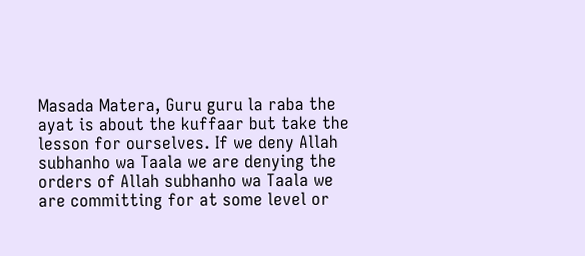Masada Matera, Guru guru la raba the ayat is about the kuffaar but take the lesson for ourselves. If we deny Allah subhanho wa Taala we are denying the orders of Allah subhanho wa Taala we are committing for at some level or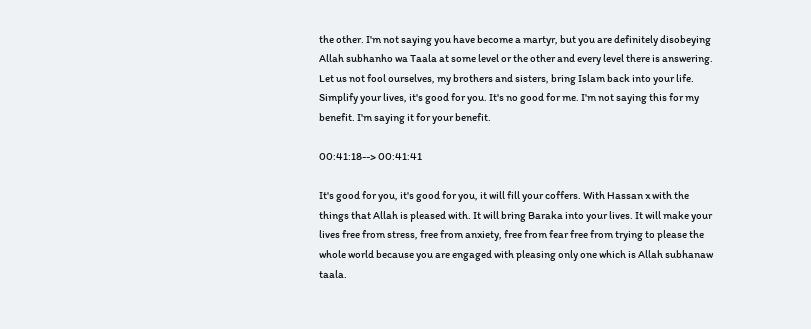the other. I'm not saying you have become a martyr, but you are definitely disobeying Allah subhanho wa Taala at some level or the other and every level there is answering. Let us not fool ourselves, my brothers and sisters, bring Islam back into your life. Simplify your lives, it's good for you. It's no good for me. I'm not saying this for my benefit. I'm saying it for your benefit.

00:41:18--> 00:41:41

It's good for you, it's good for you, it will fill your coffers. With Hassan x with the things that Allah is pleased with. It will bring Baraka into your lives. It will make your lives free from stress, free from anxiety, free from fear free from trying to please the whole world because you are engaged with pleasing only one which is Allah subhanaw taala.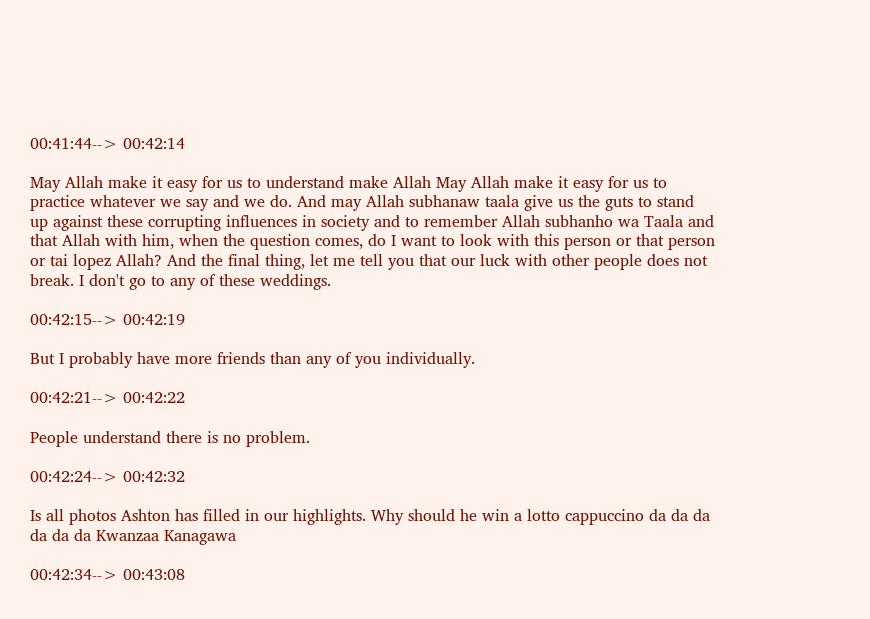00:41:44--> 00:42:14

May Allah make it easy for us to understand make Allah May Allah make it easy for us to practice whatever we say and we do. And may Allah subhanaw taala give us the guts to stand up against these corrupting influences in society and to remember Allah subhanho wa Taala and that Allah with him, when the question comes, do I want to look with this person or that person or tai lopez Allah? And the final thing, let me tell you that our luck with other people does not break. I don't go to any of these weddings.

00:42:15--> 00:42:19

But I probably have more friends than any of you individually.

00:42:21--> 00:42:22

People understand there is no problem.

00:42:24--> 00:42:32

Is all photos Ashton has filled in our highlights. Why should he win a lotto cappuccino da da da da da da Kwanzaa Kanagawa

00:42:34--> 00:43:08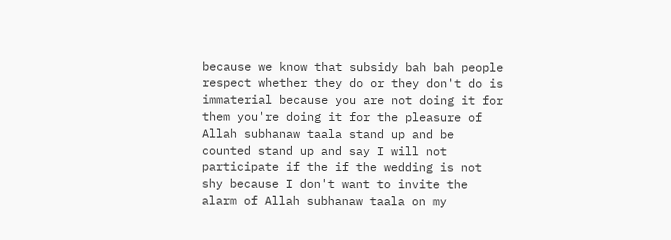because we know that subsidy bah bah people respect whether they do or they don't do is immaterial because you are not doing it for them you're doing it for the pleasure of Allah subhanaw taala stand up and be counted stand up and say I will not participate if the if the wedding is not shy because I don't want to invite the alarm of Allah subhanaw taala on my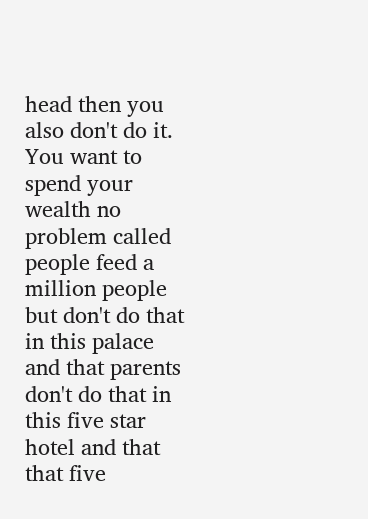head then you also don't do it. You want to spend your wealth no problem called people feed a million people but don't do that in this palace and that parents don't do that in this five star hotel and that that five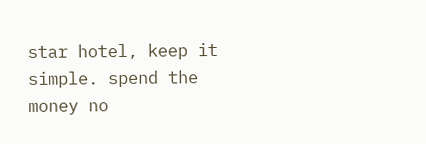star hotel, keep it simple. spend the money no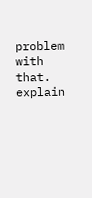problem with that. explain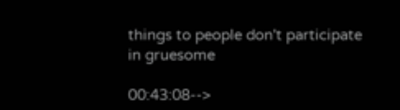things to people don't participate in gruesome

00:43:08-->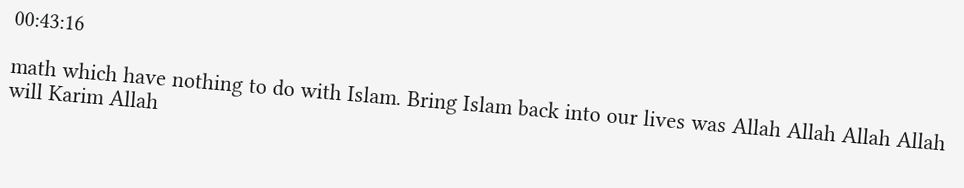00:43:16

math which have nothing to do with Islam. Bring Islam back into our lives was Allah Allah Allah Allah will Karim Allah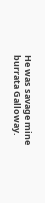He was savage mine burrata Galloway.